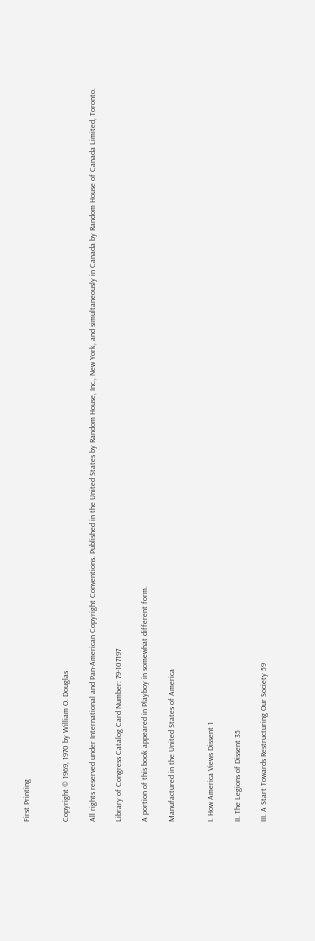First Printing


Copyright © 1969, 1970 by William O. Douglas

All rights reserved under International and Pan-American Copyright Conventions. Published in the United States by Random House, Inc., New York, and simultaneously in Canada by Random House of Canada Limited, Toronto.

Library of Congress Catalog Card Number: 79-107197

A portion of this book appeared in Playboy in somewhat different form.

Manufactured in the United States of America


I. How America Views Dissent 1

II. The Legions of Dissent 35

III. A Start Towards Restructuring Our Society 59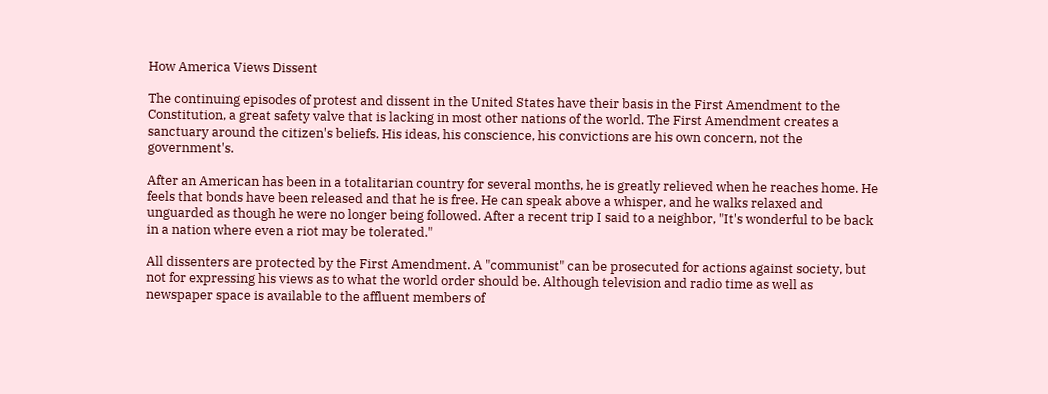How America Views Dissent

The continuing episodes of protest and dissent in the United States have their basis in the First Amendment to the Constitution, a great safety valve that is lacking in most other nations of the world. The First Amendment creates a sanctuary around the citizen's beliefs. His ideas, his conscience, his convictions are his own concern, not the government's.

After an American has been in a totalitarian country for several months, he is greatly relieved when he reaches home. He feels that bonds have been released and that he is free. He can speak above a whisper, and he walks relaxed and unguarded as though he were no longer being followed. After a recent trip I said to a neighbor, "It's wonderful to be back in a nation where even a riot may be tolerated."

All dissenters are protected by the First Amendment. A "communist" can be prosecuted for actions against society, but not for expressing his views as to what the world order should be. Although television and radio time as well as newspaper space is available to the affluent members of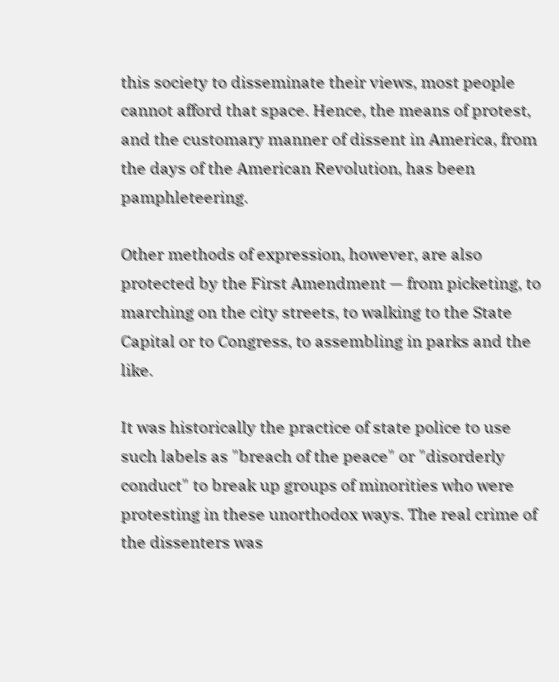this society to disseminate their views, most people cannot afford that space. Hence, the means of protest, and the customary manner of dissent in America, from the days of the American Revolution, has been pamphleteering.

Other methods of expression, however, are also protected by the First Amendment — from picketing, to marching on the city streets, to walking to the State Capital or to Congress, to assembling in parks and the like.

It was historically the practice of state police to use such labels as "breach of the peace" or "disorderly conduct" to break up groups of minorities who were protesting in these unorthodox ways. The real crime of the dissenters was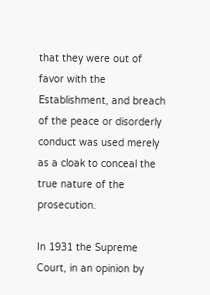that they were out of favor with the Establishment, and breach of the peace or disorderly conduct was used merely as a cloak to conceal the true nature of the prosecution.

In 1931 the Supreme Court, in an opinion by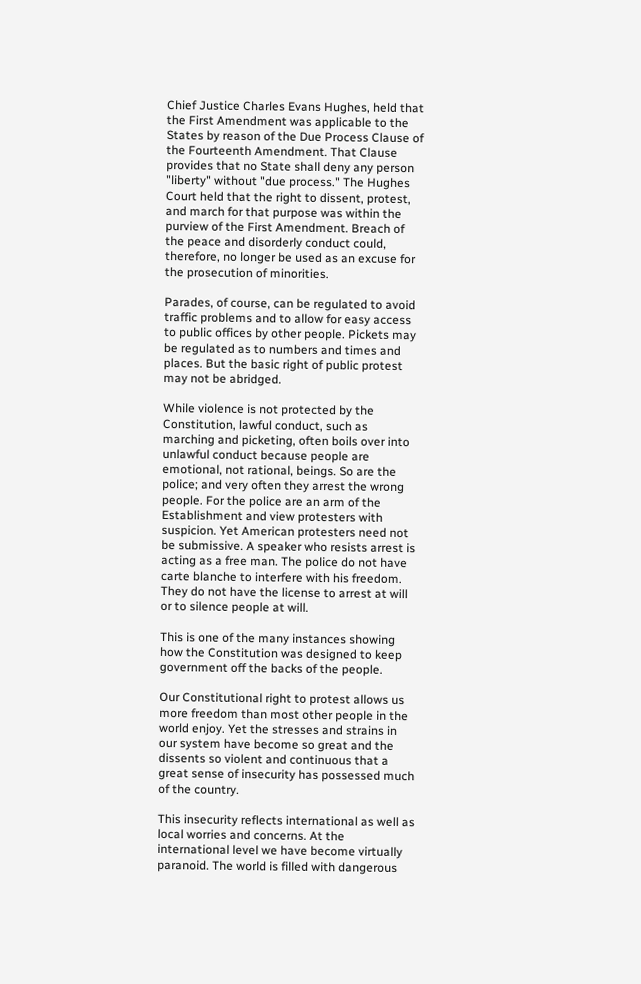Chief Justice Charles Evans Hughes, held that the First Amendment was applicable to the States by reason of the Due Process Clause of the Fourteenth Amendment. That Clause provides that no State shall deny any person "liberty" without "due process." The Hughes Court held that the right to dissent, protest, and march for that purpose was within the purview of the First Amendment. Breach of the peace and disorderly conduct could, therefore, no longer be used as an excuse for the prosecution of minorities.

Parades, of course, can be regulated to avoid traffic problems and to allow for easy access to public offices by other people. Pickets may be regulated as to numbers and times and places. But the basic right of public protest may not be abridged.

While violence is not protected by the Constitution, lawful conduct, such as marching and picketing, often boils over into unlawful conduct because people are emotional, not rational, beings. So are the police; and very often they arrest the wrong people. For the police are an arm of the Establishment and view protesters with suspicion. Yet American protesters need not be submissive. A speaker who resists arrest is acting as a free man. The police do not have carte blanche to interfere with his freedom. They do not have the license to arrest at will or to silence people at will.

This is one of the many instances showing how the Constitution was designed to keep government off the backs of the people.

Our Constitutional right to protest allows us more freedom than most other people in the world enjoy. Yet the stresses and strains in our system have become so great and the dissents so violent and continuous that a great sense of insecurity has possessed much of the country.

This insecurity reflects international as well as local worries and concerns. At the international level we have become virtually paranoid. The world is filled with dangerous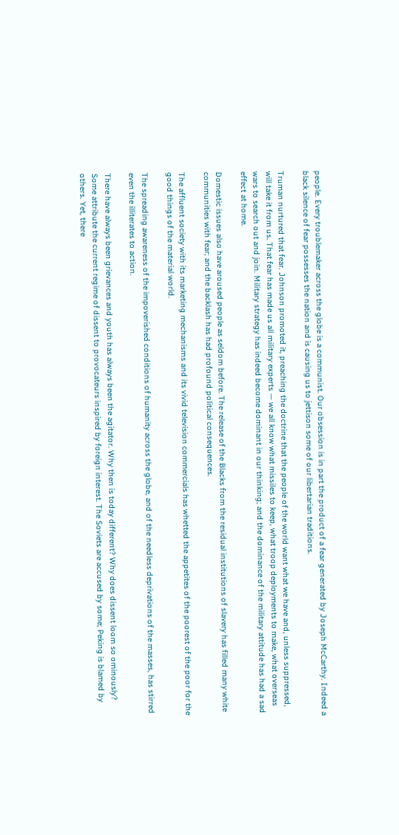people. Every troublemaker across the globe is a communist. Our obsession is in part the product of a fear generated by Joseph McCarthy. Indeed a black silence of fear possesses the nation and is causing us to jettison some of our libertarian traditions.

Truman nurtured that fear. Johnson promoted it, preaching the doctrine that the people of the world want what we have and, unless suppressed, will take it from us. That fear has made us all military experts — we all know what missiles to keep, what troop deployments to make, what overseas wars to search out and join. Military strategy has indeed become dominant in our thinking; and the dominance of the military attitude has had a sad effect at home.

Domestic issues also have aroused people as seldom before. The release of the Blacks from the residual institutions of slavery has filled many white communities with fear; and the backlash has had profound political consequences.

The affluent society with its marketing mechanisms and its vivid television commercials has whetted the appetites of the poorest of the poor for the good things of the material world.

The spreading awareness of the impoverished conditions of humanity across the globe, and of the needless deprivations of the masses, has stirred even the illiterates to action.

There have always been grievances and youth has always been the agitator. Why then is today different? Why does dissent loom so ominously? Some attribute the current regime of dissent to provocateurs inspired by foreign interest. The Soviets are accused by some; Peking is blamed by others. Yet, there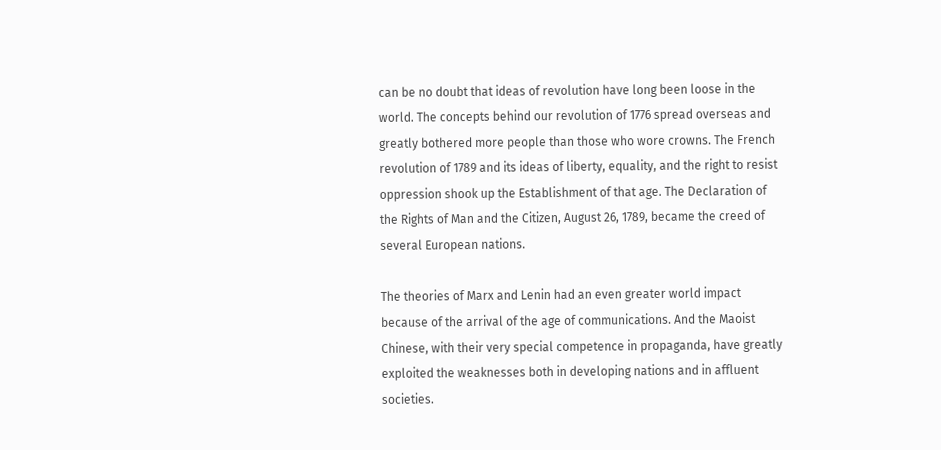can be no doubt that ideas of revolution have long been loose in the world. The concepts behind our revolution of 1776 spread overseas and greatly bothered more people than those who wore crowns. The French revolution of 1789 and its ideas of liberty, equality, and the right to resist oppression shook up the Establishment of that age. The Declaration of the Rights of Man and the Citizen, August 26, 1789, became the creed of several European nations.

The theories of Marx and Lenin had an even greater world impact because of the arrival of the age of communications. And the Maoist Chinese, with their very special competence in propaganda, have greatly exploited the weaknesses both in developing nations and in affluent societies.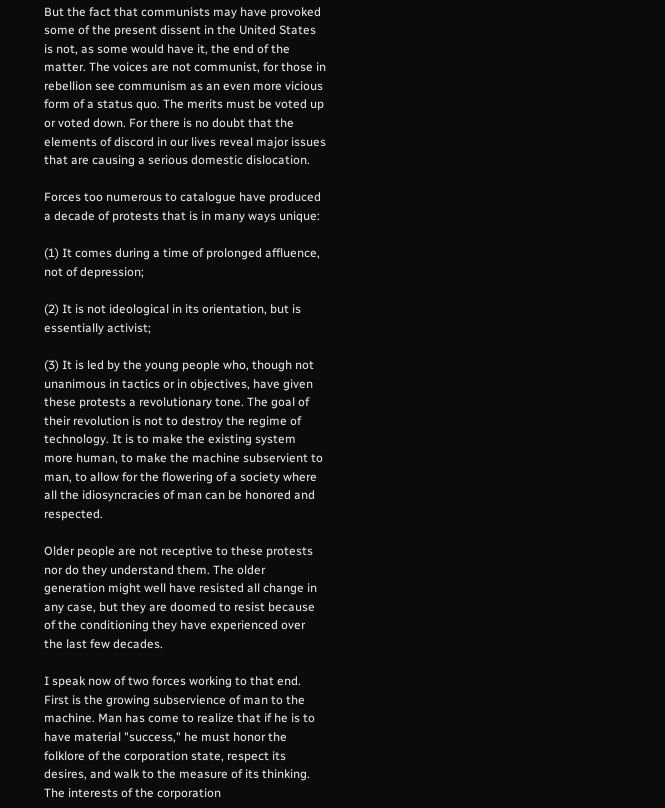But the fact that communists may have provoked some of the present dissent in the United States is not, as some would have it, the end of the matter. The voices are not communist, for those in rebellion see communism as an even more vicious form of a status quo. The merits must be voted up or voted down. For there is no doubt that the elements of discord in our lives reveal major issues that are causing a serious domestic dislocation.

Forces too numerous to catalogue have produced a decade of protests that is in many ways unique:

(1) It comes during a time of prolonged affluence, not of depression;

(2) It is not ideological in its orientation, but is essentially activist;

(3) It is led by the young people who, though not unanimous in tactics or in objectives, have given these protests a revolutionary tone. The goal of their revolution is not to destroy the regime of technology. It is to make the existing system more human, to make the machine subservient to man, to allow for the flowering of a society where all the idiosyncracies of man can be honored and respected.

Older people are not receptive to these protests nor do they understand them. The older generation might well have resisted all change in any case, but they are doomed to resist because of the conditioning they have experienced over the last few decades.

I speak now of two forces working to that end. First is the growing subservience of man to the machine. Man has come to realize that if he is to have material "success," he must honor the folklore of the corporation state, respect its desires, and walk to the measure of its thinking. The interests of the corporation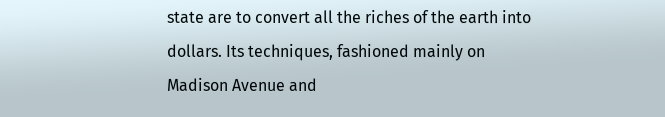state are to convert all the riches of the earth into dollars. Its techniques, fashioned mainly on Madison Avenue and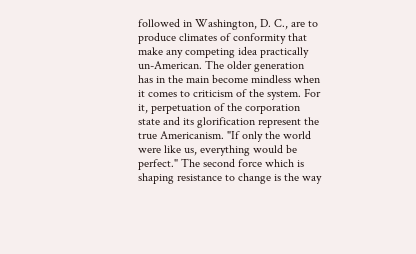followed in Washington, D. C., are to produce climates of conformity that make any competing idea practically un-American. The older generation has in the main become mindless when it comes to criticism of the system. For it, perpetuation of the corporation state and its glorification represent the true Americanism. "If only the world were like us, everything would be perfect." The second force which is shaping resistance to change is the way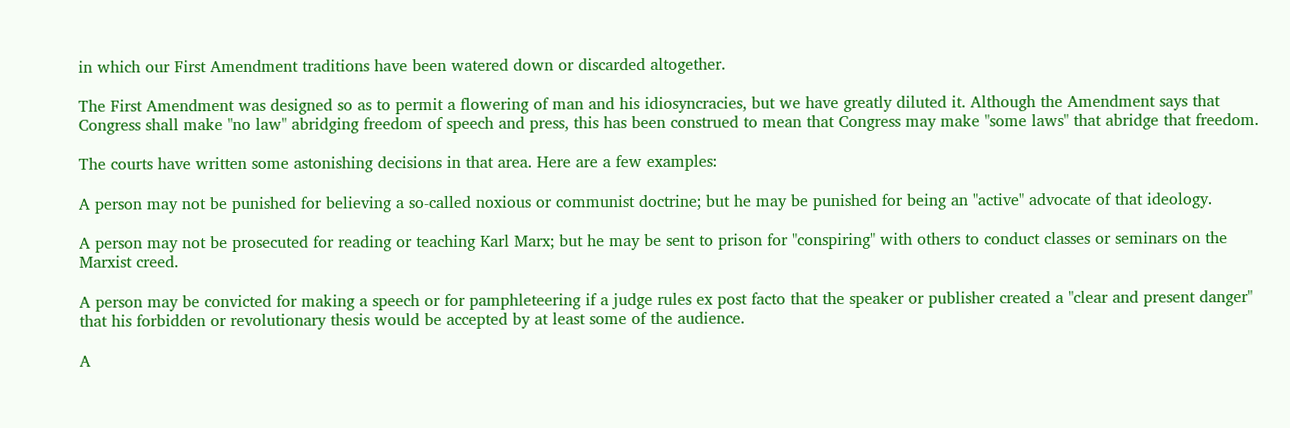in which our First Amendment traditions have been watered down or discarded altogether.

The First Amendment was designed so as to permit a flowering of man and his idiosyncracies, but we have greatly diluted it. Although the Amendment says that Congress shall make "no law" abridging freedom of speech and press, this has been construed to mean that Congress may make "some laws" that abridge that freedom.

The courts have written some astonishing decisions in that area. Here are a few examples:

A person may not be punished for believing a so-called noxious or communist doctrine; but he may be punished for being an "active" advocate of that ideology.

A person may not be prosecuted for reading or teaching Karl Marx; but he may be sent to prison for "conspiring" with others to conduct classes or seminars on the Marxist creed.

A person may be convicted for making a speech or for pamphleteering if a judge rules ex post facto that the speaker or publisher created a "clear and present danger" that his forbidden or revolutionary thesis would be accepted by at least some of the audience.

A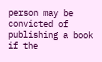person may be convicted of publishing a book if the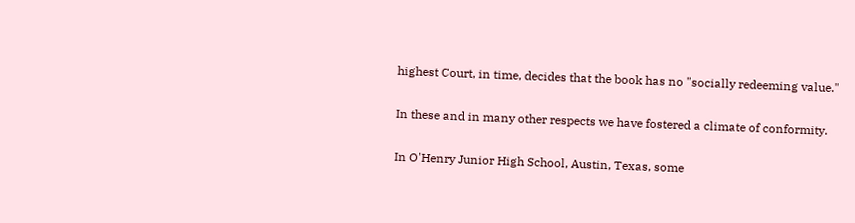highest Court, in time, decides that the book has no "socially redeeming value."

In these and in many other respects we have fostered a climate of conformity.

In O'Henry Junior High School, Austin, Texas, some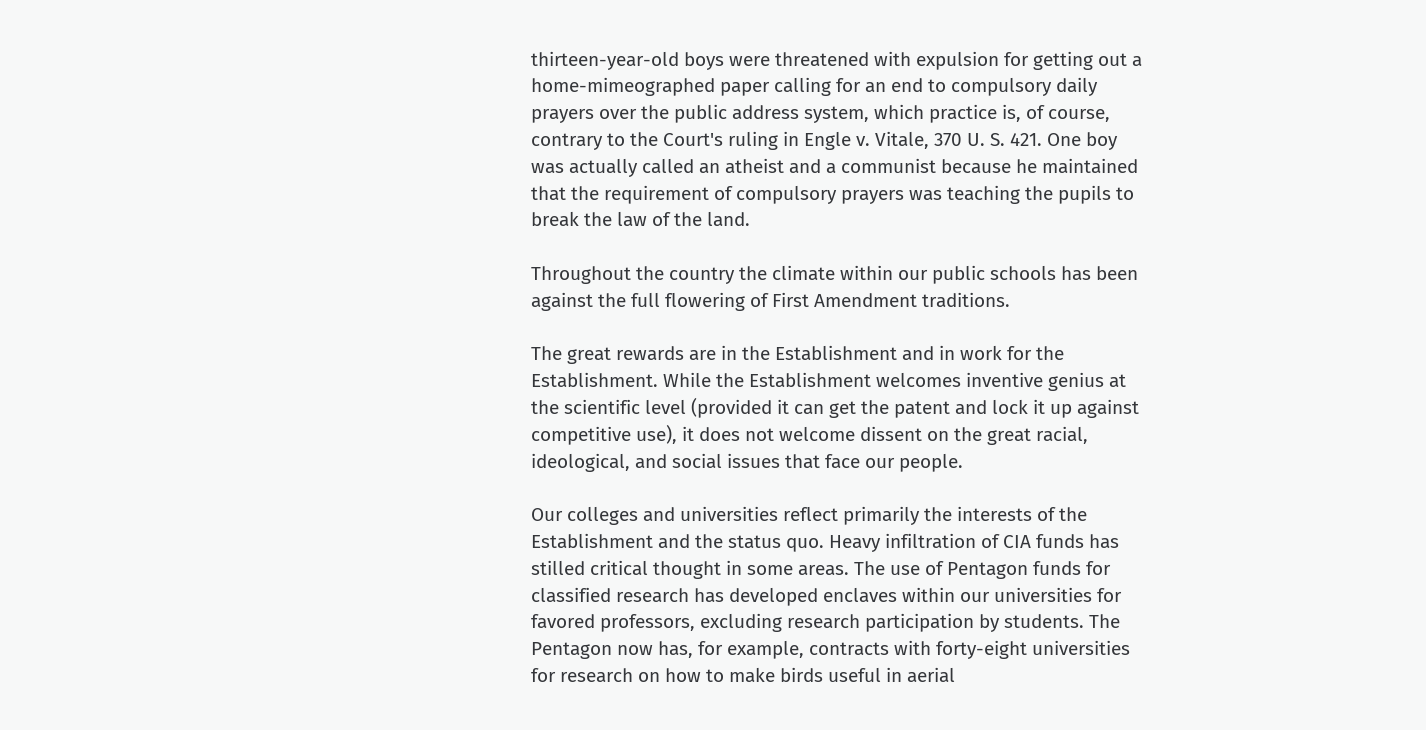thirteen-year-old boys were threatened with expulsion for getting out a home-mimeographed paper calling for an end to compulsory daily prayers over the public address system, which practice is, of course, contrary to the Court's ruling in Engle v. Vitale, 370 U. S. 421. One boy was actually called an atheist and a communist because he maintained that the requirement of compulsory prayers was teaching the pupils to break the law of the land.

Throughout the country the climate within our public schools has been against the full flowering of First Amendment traditions.

The great rewards are in the Establishment and in work for the Establishment. While the Establishment welcomes inventive genius at the scientific level (provided it can get the patent and lock it up against competitive use), it does not welcome dissent on the great racial, ideological, and social issues that face our people.

Our colleges and universities reflect primarily the interests of the Establishment and the status quo. Heavy infiltration of CIA funds has stilled critical thought in some areas. The use of Pentagon funds for classified research has developed enclaves within our universities for favored professors, excluding research participation by students. The Pentagon now has, for example, contracts with forty-eight universities for research on how to make birds useful in aerial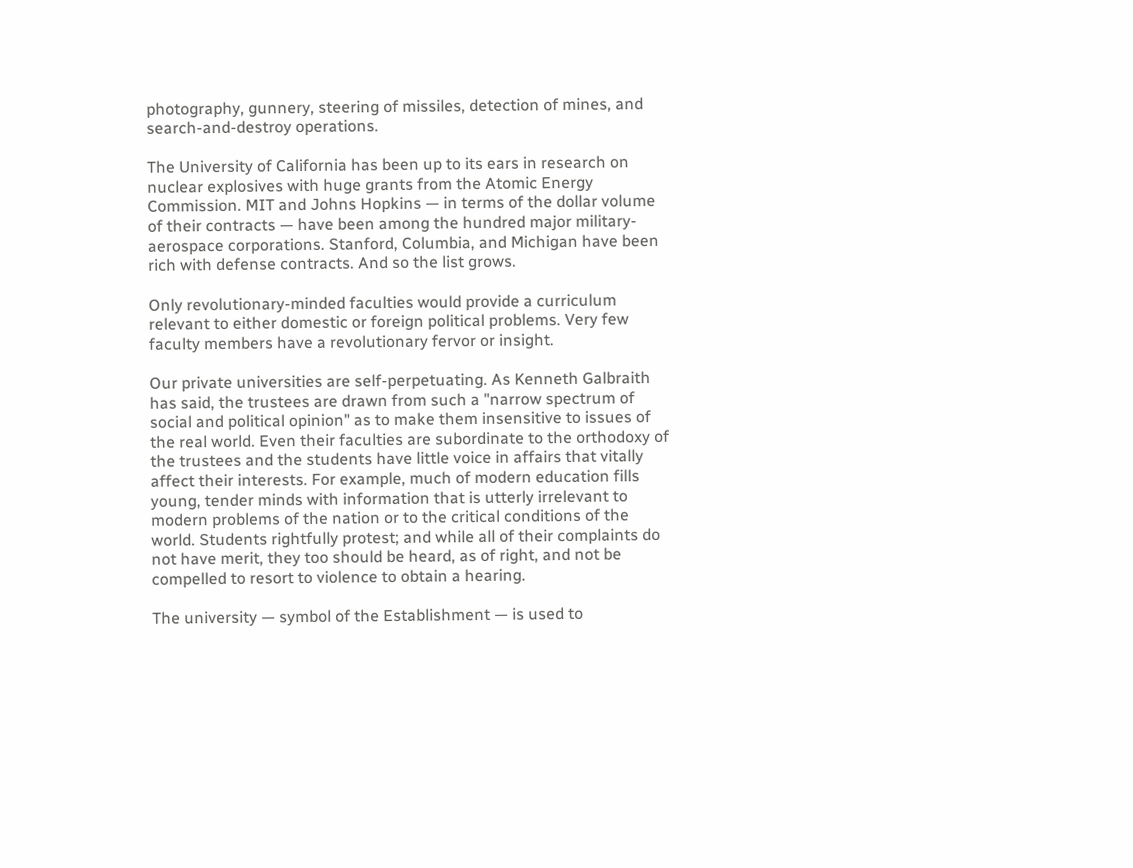photography, gunnery, steering of missiles, detection of mines, and search-and-destroy operations.

The University of California has been up to its ears in research on nuclear explosives with huge grants from the Atomic Energy Commission. MIT and Johns Hopkins — in terms of the dollar volume of their contracts — have been among the hundred major military-aerospace corporations. Stanford, Columbia, and Michigan have been rich with defense contracts. And so the list grows.

Only revolutionary-minded faculties would provide a curriculum relevant to either domestic or foreign political problems. Very few faculty members have a revolutionary fervor or insight.

Our private universities are self-perpetuating. As Kenneth Galbraith has said, the trustees are drawn from such a "narrow spectrum of social and political opinion" as to make them insensitive to issues of the real world. Even their faculties are subordinate to the orthodoxy of the trustees and the students have little voice in affairs that vitally affect their interests. For example, much of modern education fills young, tender minds with information that is utterly irrelevant to modern problems of the nation or to the critical conditions of the world. Students rightfully protest; and while all of their complaints do not have merit, they too should be heard, as of right, and not be compelled to resort to violence to obtain a hearing.

The university — symbol of the Establishment — is used to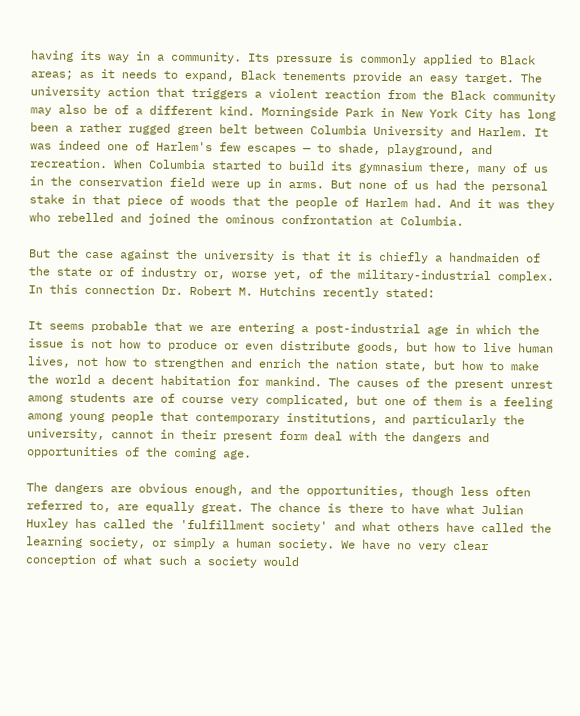having its way in a community. Its pressure is commonly applied to Black areas; as it needs to expand, Black tenements provide an easy target. The university action that triggers a violent reaction from the Black community may also be of a different kind. Morningside Park in New York City has long been a rather rugged green belt between Columbia University and Harlem. It was indeed one of Harlem's few escapes — to shade, playground, and recreation. When Columbia started to build its gymnasium there, many of us in the conservation field were up in arms. But none of us had the personal stake in that piece of woods that the people of Harlem had. And it was they who rebelled and joined the ominous confrontation at Columbia.

But the case against the university is that it is chiefly a handmaiden of the state or of industry or, worse yet, of the military-industrial complex. In this connection Dr. Robert M. Hutchins recently stated:

It seems probable that we are entering a post-industrial age in which the issue is not how to produce or even distribute goods, but how to live human lives, not how to strengthen and enrich the nation state, but how to make the world a decent habitation for mankind. The causes of the present unrest among students are of course very complicated, but one of them is a feeling among young people that contemporary institutions, and particularly the university, cannot in their present form deal with the dangers and opportunities of the coming age.

The dangers are obvious enough, and the opportunities, though less often referred to, are equally great. The chance is there to have what Julian Huxley has called the 'fulfillment society' and what others have called the learning society, or simply a human society. We have no very clear conception of what such a society would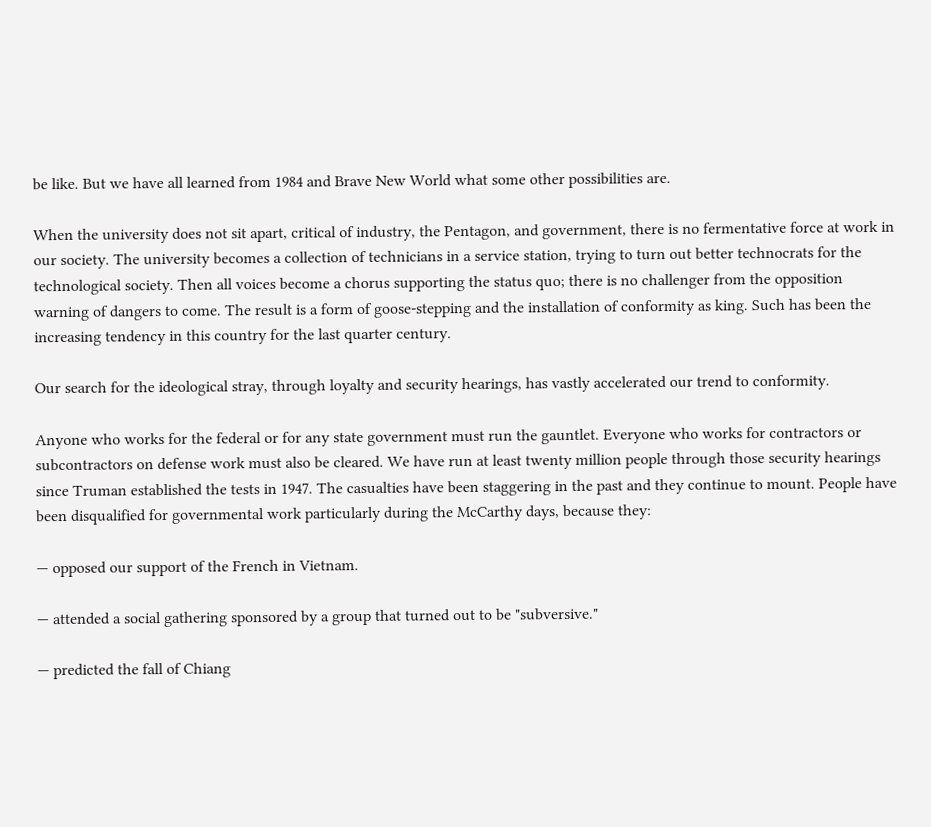be like. But we have all learned from 1984 and Brave New World what some other possibilities are.

When the university does not sit apart, critical of industry, the Pentagon, and government, there is no fermentative force at work in our society. The university becomes a collection of technicians in a service station, trying to turn out better technocrats for the technological society. Then all voices become a chorus supporting the status quo; there is no challenger from the opposition warning of dangers to come. The result is a form of goose-stepping and the installation of conformity as king. Such has been the increasing tendency in this country for the last quarter century.

Our search for the ideological stray, through loyalty and security hearings, has vastly accelerated our trend to conformity.

Anyone who works for the federal or for any state government must run the gauntlet. Everyone who works for contractors or subcontractors on defense work must also be cleared. We have run at least twenty million people through those security hearings since Truman established the tests in 1947. The casualties have been staggering in the past and they continue to mount. People have been disqualified for governmental work particularly during the McCarthy days, because they:

— opposed our support of the French in Vietnam.

— attended a social gathering sponsored by a group that turned out to be "subversive."

— predicted the fall of Chiang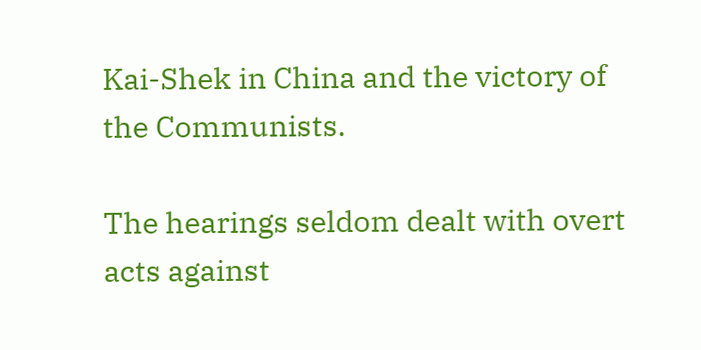Kai-Shek in China and the victory of the Communists.

The hearings seldom dealt with overt acts against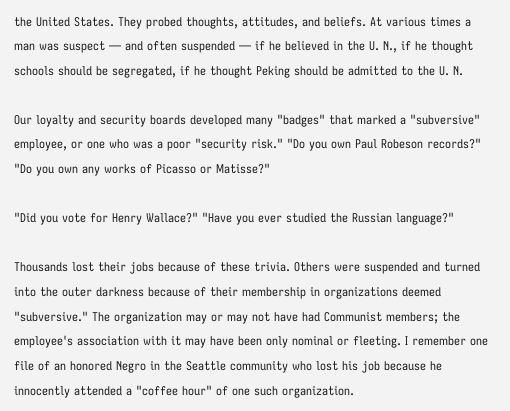the United States. They probed thoughts, attitudes, and beliefs. At various times a man was suspect — and often suspended — if he believed in the U. N., if he thought schools should be segregated, if he thought Peking should be admitted to the U. N.

Our loyalty and security boards developed many "badges" that marked a "subversive" employee, or one who was a poor "security risk." "Do you own Paul Robeson records?" "Do you own any works of Picasso or Matisse?"

"Did you vote for Henry Wallace?" "Have you ever studied the Russian language?"

Thousands lost their jobs because of these trivia. Others were suspended and turned into the outer darkness because of their membership in organizations deemed "subversive." The organization may or may not have had Communist members; the employee's association with it may have been only nominal or fleeting. I remember one file of an honored Negro in the Seattle community who lost his job because he innocently attended a "coffee hour" of one such organization.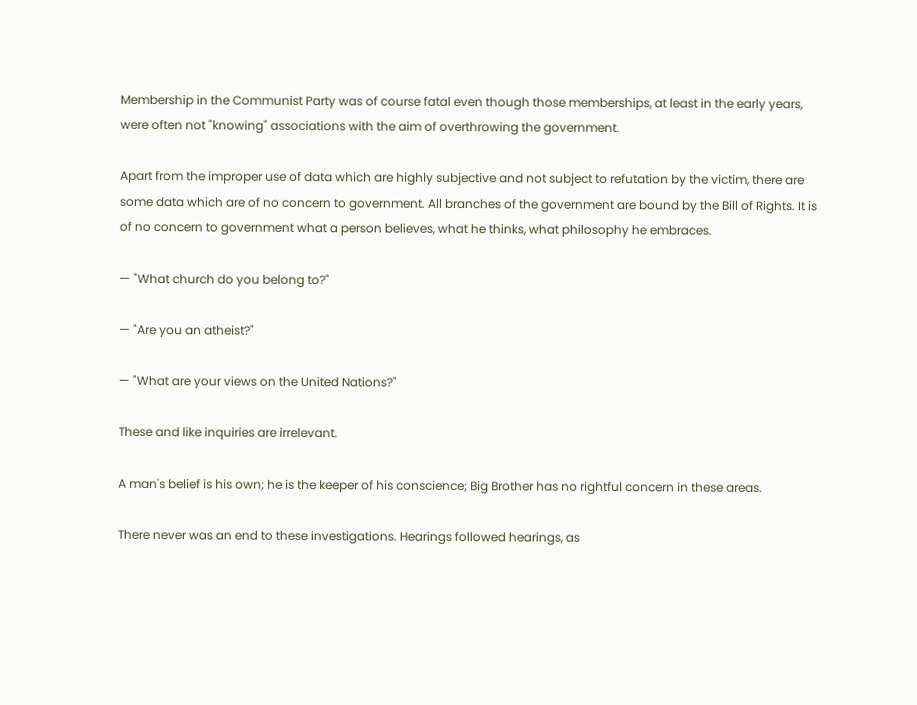Membership in the Communist Party was of course fatal even though those memberships, at least in the early years, were often not "knowing" associations with the aim of overthrowing the government.

Apart from the improper use of data which are highly subjective and not subject to refutation by the victim, there are some data which are of no concern to government. All branches of the government are bound by the Bill of Rights. It is of no concern to government what a person believes, what he thinks, what philosophy he embraces.

— "What church do you belong to?"

— "Are you an atheist?"

— "What are your views on the United Nations?"

These and like inquiries are irrelevant.

A man's belief is his own; he is the keeper of his conscience; Big Brother has no rightful concern in these areas.

There never was an end to these investigations. Hearings followed hearings, as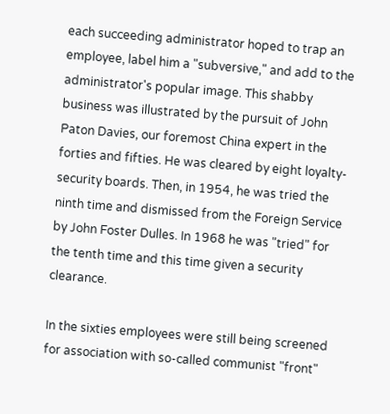each succeeding administrator hoped to trap an employee, label him a "subversive," and add to the administrator's popular image. This shabby business was illustrated by the pursuit of John Paton Davies, our foremost China expert in the forties and fifties. He was cleared by eight loyalty-security boards. Then, in 1954, he was tried the ninth time and dismissed from the Foreign Service by John Foster Dulles. In 1968 he was "tried" for the tenth time and this time given a security clearance.

In the sixties employees were still being screened for association with so-called communist "front"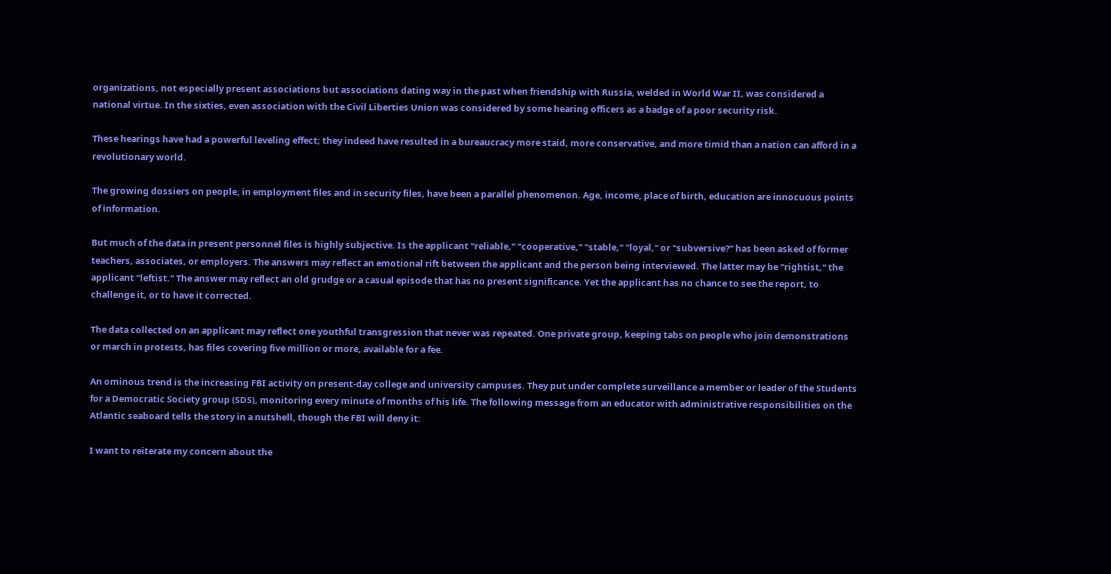organizations, not especially present associations but associations dating way in the past when friendship with Russia, welded in World War II, was considered a national virtue. In the sixties, even association with the Civil Liberties Union was considered by some hearing officers as a badge of a poor security risk.

These hearings have had a powerful leveling effect; they indeed have resulted in a bureaucracy more staid, more conservative, and more timid than a nation can afford in a revolutionary world.

The growing dossiers on people, in employment files and in security files, have been a parallel phenomenon. Age, income, place of birth, education are innocuous points of information.

But much of the data in present personnel files is highly subjective. Is the applicant "reliable," "cooperative," "stable," "loyal," or "subversive?" has been asked of former teachers, associates, or employers. The answers may reflect an emotional rift between the applicant and the person being interviewed. The latter may be "rightist," the applicant "leftist." The answer may reflect an old grudge or a casual episode that has no present significance. Yet the applicant has no chance to see the report, to challenge it, or to have it corrected.

The data collected on an applicant may reflect one youthful transgression that never was repeated. One private group, keeping tabs on people who join demonstrations or march in protests, has files covering five million or more, available for a fee.

An ominous trend is the increasing FBI activity on present-day college and university campuses. They put under complete surveillance a member or leader of the Students for a Democratic Society group (SDS), monitoring every minute of months of his life. The following message from an educator with administrative responsibilities on the Atlantic seaboard tells the story in a nutshell, though the FBI will deny it:

I want to reiterate my concern about the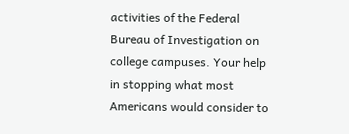activities of the Federal Bureau of Investigation on college campuses. Your help in stopping what most Americans would consider to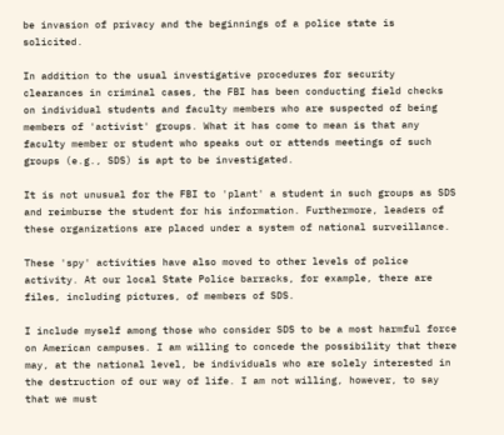be invasion of privacy and the beginnings of a police state is solicited.

In addition to the usual investigative procedures for security clearances in criminal cases, the FBI has been conducting field checks on individual students and faculty members who are suspected of being members of 'activist' groups. What it has come to mean is that any faculty member or student who speaks out or attends meetings of such groups (e.g., SDS) is apt to be investigated.

It is not unusual for the FBI to 'plant' a student in such groups as SDS and reimburse the student for his information. Furthermore, leaders of these organizations are placed under a system of national surveillance.

These 'spy' activities have also moved to other levels of police activity. At our local State Police barracks, for example, there are files, including pictures, of members of SDS.

I include myself among those who consider SDS to be a most harmful force on American campuses. I am willing to concede the possibility that there may, at the national level, be individuals who are solely interested in the destruction of our way of life. I am not willing, however, to say that we must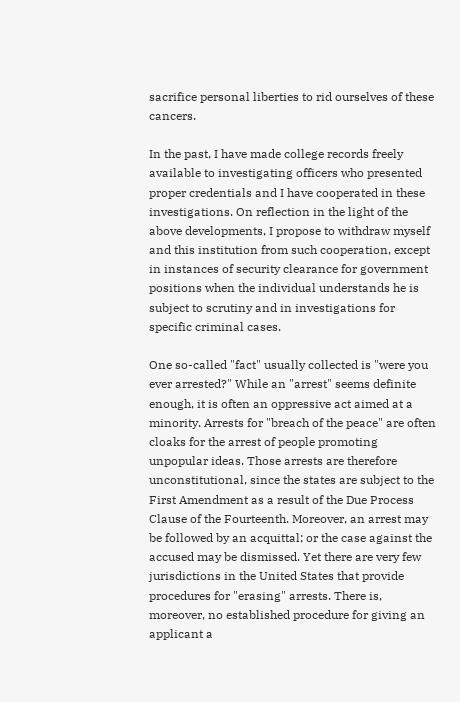sacrifice personal liberties to rid ourselves of these cancers.

In the past, I have made college records freely available to investigating officers who presented proper credentials and I have cooperated in these investigations. On reflection in the light of the above developments, I propose to withdraw myself and this institution from such cooperation, except in instances of security clearance for government positions when the individual understands he is subject to scrutiny and in investigations for specific criminal cases.

One so-called "fact" usually collected is "were you ever arrested?" While an "arrest" seems definite enough, it is often an oppressive act aimed at a minority. Arrests for "breach of the peace" are often cloaks for the arrest of people promoting unpopular ideas. Those arrests are therefore unconstitutional, since the states are subject to the First Amendment as a result of the Due Process Clause of the Fourteenth. Moreover, an arrest may be followed by an acquittal; or the case against the accused may be dismissed. Yet there are very few jurisdictions in the United States that provide procedures for "erasing" arrests. There is, moreover, no established procedure for giving an applicant a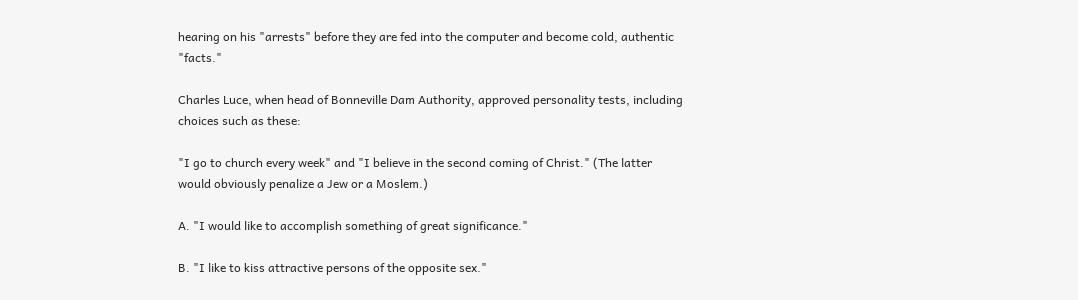hearing on his "arrests" before they are fed into the computer and become cold, authentic "facts."

Charles Luce, when head of Bonneville Dam Authority, approved personality tests, including choices such as these:

"I go to church every week" and "I believe in the second coming of Christ." (The latter would obviously penalize a Jew or a Moslem.)

A. "I would like to accomplish something of great significance."

B. "I like to kiss attractive persons of the opposite sex."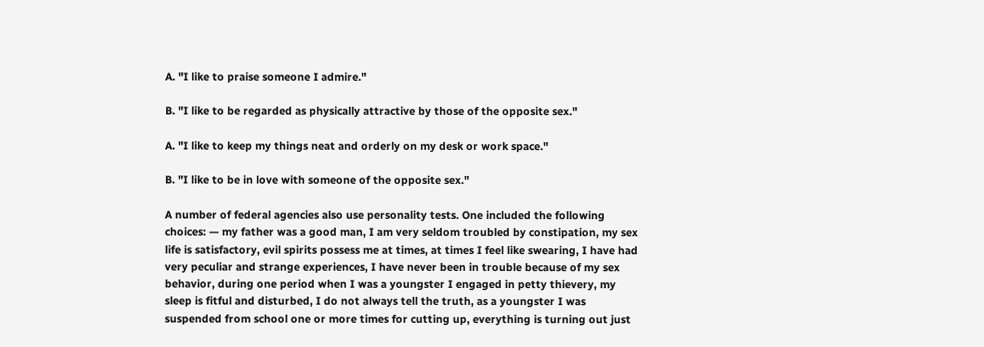A. "I like to praise someone I admire."

B. "I like to be regarded as physically attractive by those of the opposite sex."

A. "I like to keep my things neat and orderly on my desk or work space."

B. "I like to be in love with someone of the opposite sex."

A number of federal agencies also use personality tests. One included the following choices: — my father was a good man, I am very seldom troubled by constipation, my sex life is satisfactory, evil spirits possess me at times, at times I feel like swearing, I have had very peculiar and strange experiences, I have never been in trouble because of my sex behavior, during one period when I was a youngster I engaged in petty thievery, my sleep is fitful and disturbed, I do not always tell the truth, as a youngster I was suspended from school one or more times for cutting up, everything is turning out just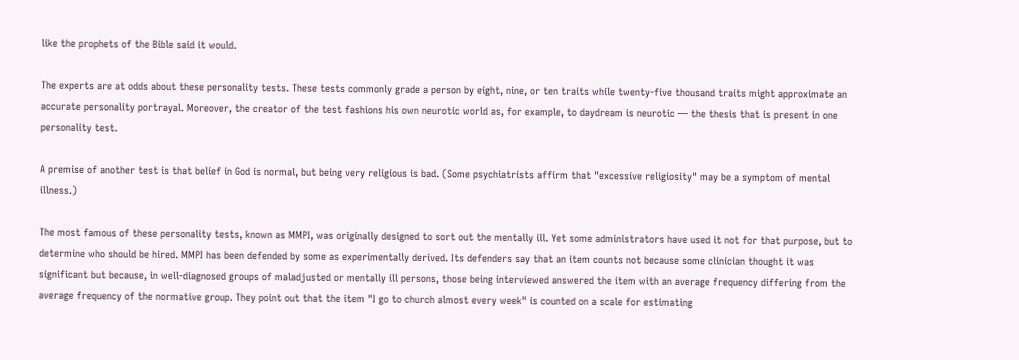like the prophets of the Bible said it would.

The experts are at odds about these personality tests. These tests commonly grade a person by eight, nine, or ten traits while twenty-five thousand traits might approximate an accurate personality portrayal. Moreover, the creator of the test fashions his own neurotic world as, for example, to daydream is neurotic — the thesis that is present in one personality test.

A premise of another test is that belief in God is normal, but being very religious is bad. (Some psychiatrists affirm that "excessive religiosity" may be a symptom of mental illness.)

The most famous of these personality tests, known as MMPI, was originally designed to sort out the mentally ill. Yet some administrators have used it not for that purpose, but to determine who should be hired. MMPI has been defended by some as experimentally derived. Its defenders say that an item counts not because some clinician thought it was significant but because, in well-diagnosed groups of maladjusted or mentally ill persons, those being interviewed answered the item with an average frequency differing from the average frequency of the normative group. They point out that the item "I go to church almost every week" is counted on a scale for estimating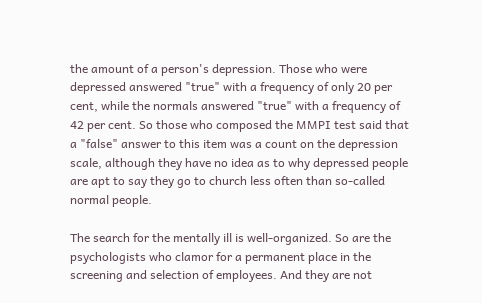the amount of a person's depression. Those who were depressed answered "true" with a frequency of only 20 per cent, while the normals answered "true" with a frequency of 42 per cent. So those who composed the MMPI test said that a "false" answer to this item was a count on the depression scale, although they have no idea as to why depressed people are apt to say they go to church less often than so-called normal people.

The search for the mentally ill is well-organized. So are the psychologists who clamor for a permanent place in the screening and selection of employees. And they are not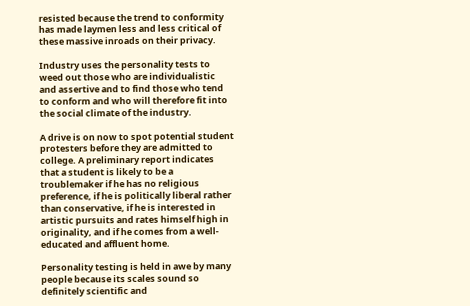resisted because the trend to conformity has made laymen less and less critical of these massive inroads on their privacy.

Industry uses the personality tests to weed out those who are individualistic and assertive and to find those who tend to conform and who will therefore fit into the social climate of the industry.

A drive is on now to spot potential student protesters before they are admitted to college. A preliminary report indicates that a student is likely to be a troublemaker if he has no religious preference, if he is politically liberal rather than conservative, if he is interested in artistic pursuits and rates himself high in originality, and if he comes from a well-educated and affluent home.

Personality testing is held in awe by many people because its scales sound so definitely scientific and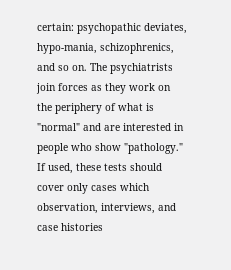certain: psychopathic deviates, hypo-mania, schizophrenics, and so on. The psychiatrists join forces as they work on the periphery of what is "normal" and are interested in people who show "pathology." If used, these tests should cover only cases which observation, interviews, and case histories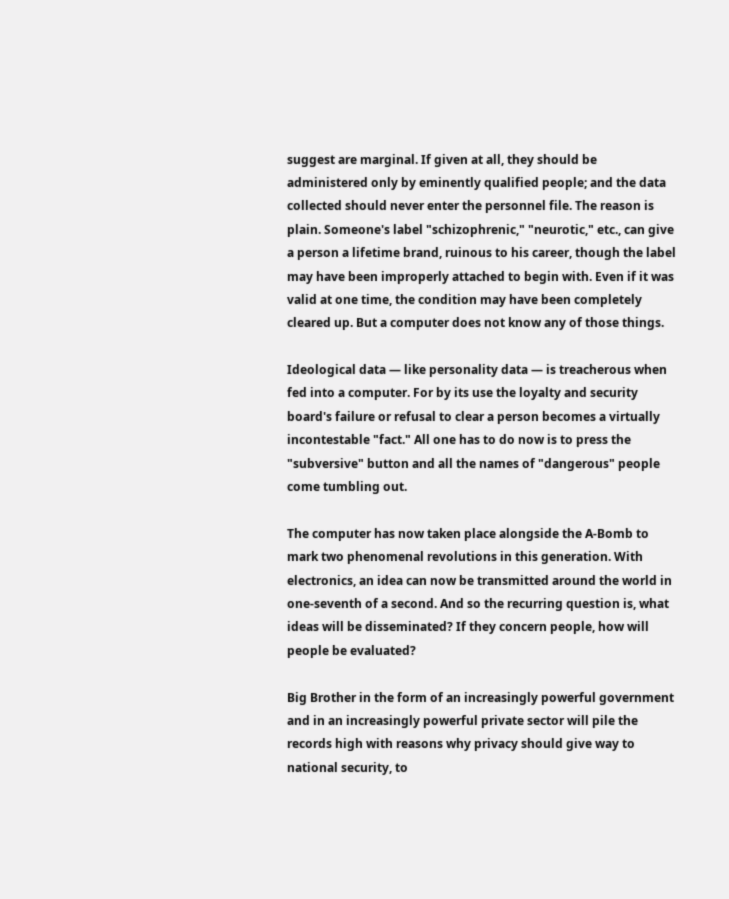suggest are marginal. If given at all, they should be administered only by eminently qualified people; and the data collected should never enter the personnel file. The reason is plain. Someone's label "schizophrenic," "neurotic," etc., can give a person a lifetime brand, ruinous to his career, though the label may have been improperly attached to begin with. Even if it was valid at one time, the condition may have been completely cleared up. But a computer does not know any of those things.

Ideological data — like personality data — is treacherous when fed into a computer. For by its use the loyalty and security board's failure or refusal to clear a person becomes a virtually incontestable "fact." All one has to do now is to press the "subversive" button and all the names of "dangerous" people come tumbling out.

The computer has now taken place alongside the A-Bomb to mark two phenomenal revolutions in this generation. With electronics, an idea can now be transmitted around the world in one-seventh of a second. And so the recurring question is, what ideas will be disseminated? If they concern people, how will people be evaluated?

Big Brother in the form of an increasingly powerful government and in an increasingly powerful private sector will pile the records high with reasons why privacy should give way to national security, to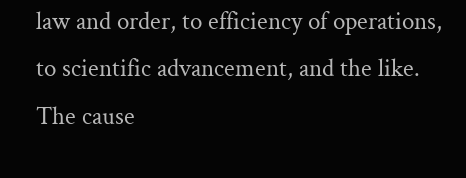law and order, to efficiency of operations, to scientific advancement, and the like. The cause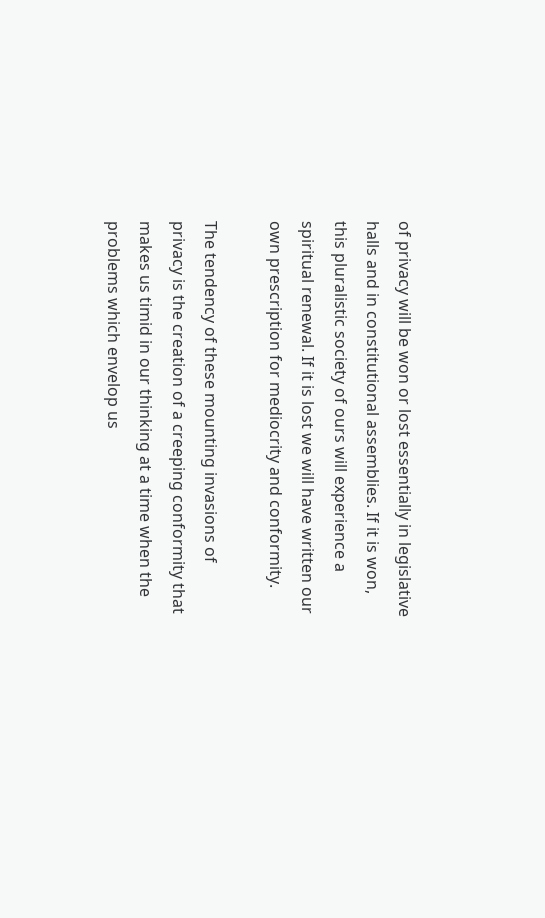of privacy will be won or lost essentially in legislative halls and in constitutional assemblies. If it is won, this pluralistic society of ours will experience a spiritual renewal. If it is lost we will have written our own prescription for mediocrity and conformity.

The tendency of these mounting invasions of privacy is the creation of a creeping conformity that makes us timid in our thinking at a time when the problems which envelop us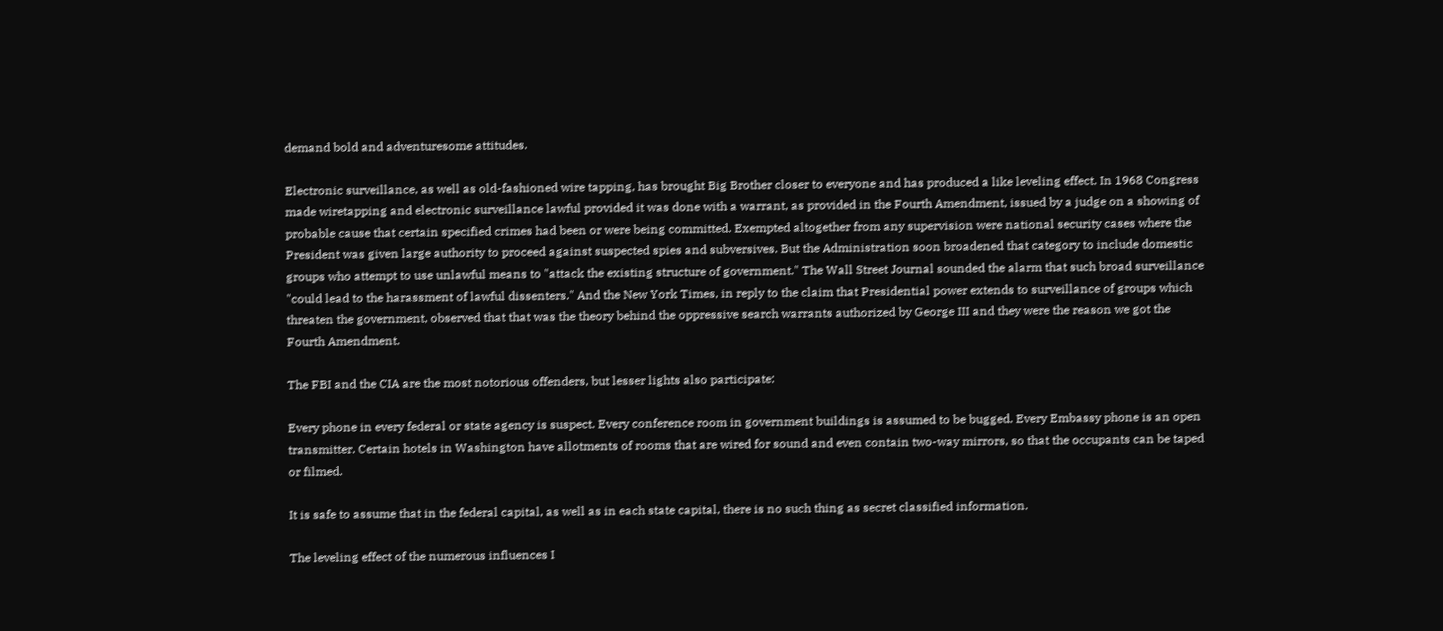demand bold and adventuresome attitudes.

Electronic surveillance, as well as old-fashioned wire tapping, has brought Big Brother closer to everyone and has produced a like leveling effect. In 1968 Congress made wiretapping and electronic surveillance lawful provided it was done with a warrant, as provided in the Fourth Amendment, issued by a judge on a showing of probable cause that certain specified crimes had been or were being committed. Exempted altogether from any supervision were national security cases where the President was given large authority to proceed against suspected spies and subversives. But the Administration soon broadened that category to include domestic groups who attempt to use unlawful means to "attack the existing structure of government." The Wall Street Journal sounded the alarm that such broad surveillance "could lead to the harassment of lawful dissenters." And the New York Times, in reply to the claim that Presidential power extends to surveillance of groups which threaten the government, observed that that was the theory behind the oppressive search warrants authorized by George III and they were the reason we got the Fourth Amendment.

The FBI and the CIA are the most notorious offenders, but lesser lights also participate:

Every phone in every federal or state agency is suspect. Every conference room in government buildings is assumed to be bugged. Every Embassy phone is an open transmitter. Certain hotels in Washington have allotments of rooms that are wired for sound and even contain two-way mirrors, so that the occupants can be taped or filmed.

It is safe to assume that in the federal capital, as well as in each state capital, there is no such thing as secret classified information.

The leveling effect of the numerous influences I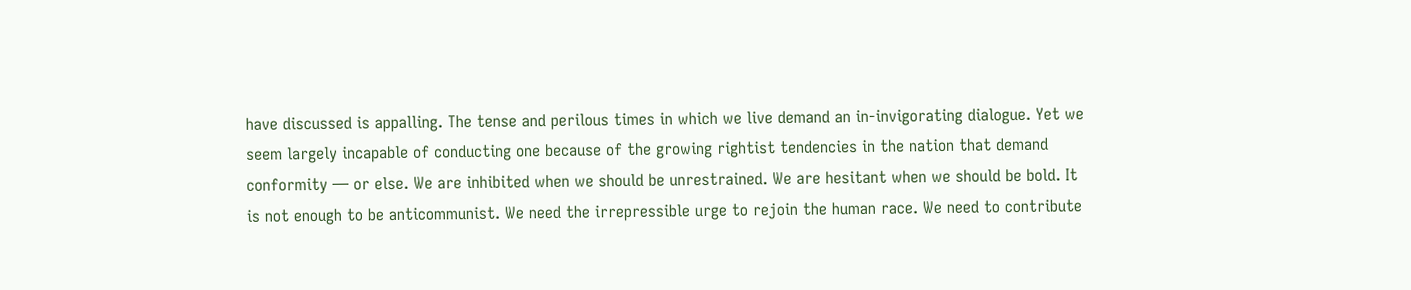have discussed is appalling. The tense and perilous times in which we live demand an in-invigorating dialogue. Yet we seem largely incapable of conducting one because of the growing rightist tendencies in the nation that demand conformity — or else. We are inhibited when we should be unrestrained. We are hesitant when we should be bold. It is not enough to be anticommunist. We need the irrepressible urge to rejoin the human race. We need to contribute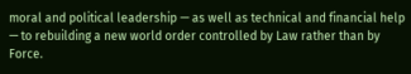moral and political leadership — as well as technical and financial help — to rebuilding a new world order controlled by Law rather than by Force.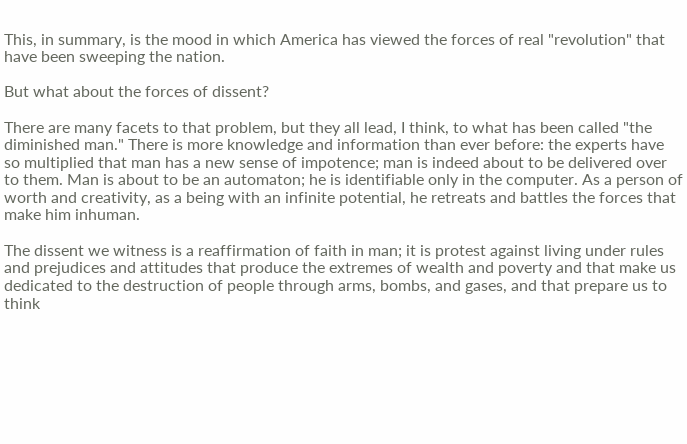This, in summary, is the mood in which America has viewed the forces of real "revolution" that have been sweeping the nation.

But what about the forces of dissent?

There are many facets to that problem, but they all lead, I think, to what has been called "the diminished man." There is more knowledge and information than ever before: the experts have so multiplied that man has a new sense of impotence; man is indeed about to be delivered over to them. Man is about to be an automaton; he is identifiable only in the computer. As a person of worth and creativity, as a being with an infinite potential, he retreats and battles the forces that make him inhuman.

The dissent we witness is a reaffirmation of faith in man; it is protest against living under rules and prejudices and attitudes that produce the extremes of wealth and poverty and that make us dedicated to the destruction of people through arms, bombs, and gases, and that prepare us to think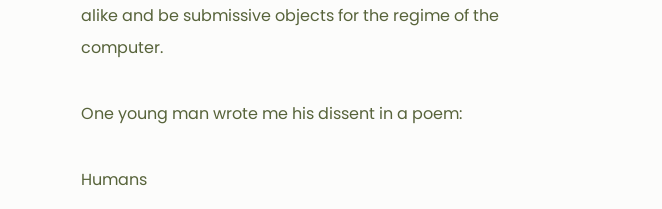alike and be submissive objects for the regime of the computer.

One young man wrote me his dissent in a poem:

Humans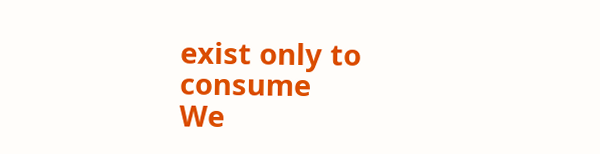exist only to consume
We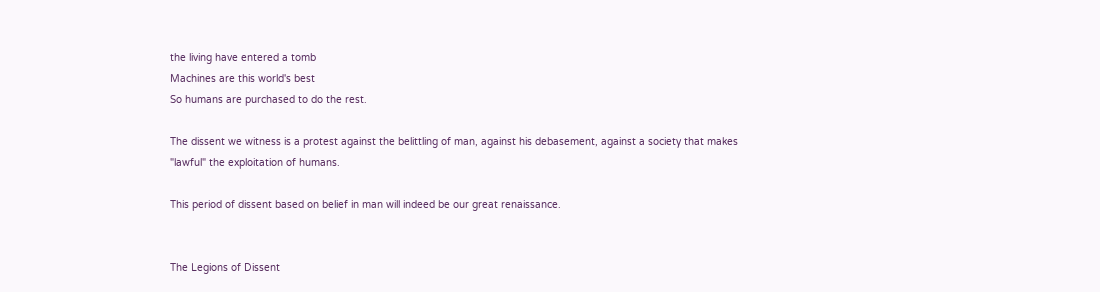the living have entered a tomb
Machines are this world's best
So humans are purchased to do the rest.

The dissent we witness is a protest against the belittling of man, against his debasement, against a society that makes "lawful" the exploitation of humans.

This period of dissent based on belief in man will indeed be our great renaissance.


The Legions of Dissent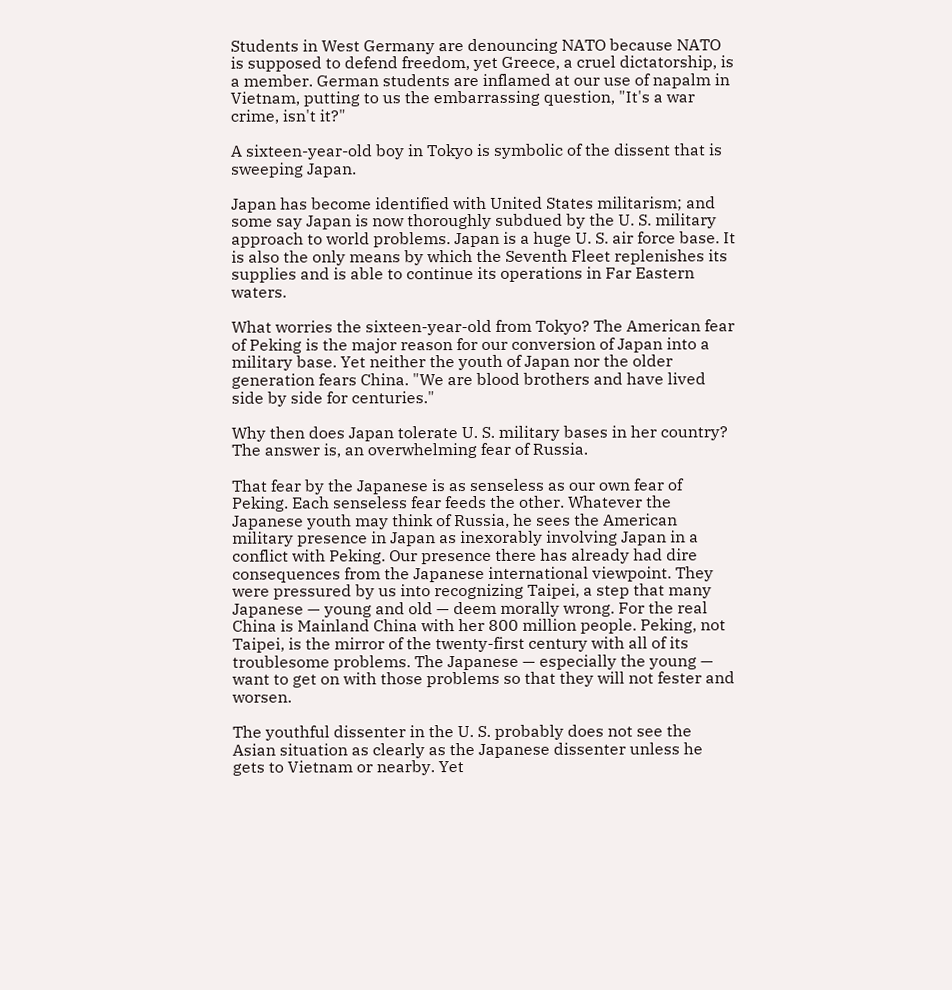Students in West Germany are denouncing NATO because NATO is supposed to defend freedom, yet Greece, a cruel dictatorship, is a member. German students are inflamed at our use of napalm in Vietnam, putting to us the embarrassing question, "It's a war crime, isn't it?"

A sixteen-year-old boy in Tokyo is symbolic of the dissent that is sweeping Japan.

Japan has become identified with United States militarism; and some say Japan is now thoroughly subdued by the U. S. military approach to world problems. Japan is a huge U. S. air force base. It is also the only means by which the Seventh Fleet replenishes its supplies and is able to continue its operations in Far Eastern waters.

What worries the sixteen-year-old from Tokyo? The American fear of Peking is the major reason for our conversion of Japan into a military base. Yet neither the youth of Japan nor the older generation fears China. "We are blood brothers and have lived side by side for centuries."

Why then does Japan tolerate U. S. military bases in her country? The answer is, an overwhelming fear of Russia.

That fear by the Japanese is as senseless as our own fear of Peking. Each senseless fear feeds the other. Whatever the Japanese youth may think of Russia, he sees the American military presence in Japan as inexorably involving Japan in a conflict with Peking. Our presence there has already had dire consequences from the Japanese international viewpoint. They were pressured by us into recognizing Taipei, a step that many Japanese — young and old — deem morally wrong. For the real China is Mainland China with her 800 million people. Peking, not Taipei, is the mirror of the twenty-first century with all of its troublesome problems. The Japanese — especially the young — want to get on with those problems so that they will not fester and worsen.

The youthful dissenter in the U. S. probably does not see the Asian situation as clearly as the Japanese dissenter unless he gets to Vietnam or nearby. Yet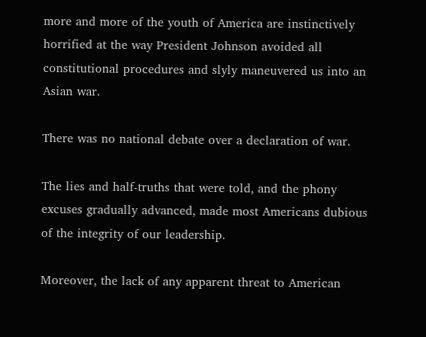more and more of the youth of America are instinctively horrified at the way President Johnson avoided all constitutional procedures and slyly maneuvered us into an Asian war.

There was no national debate over a declaration of war.

The lies and half-truths that were told, and the phony excuses gradually advanced, made most Americans dubious of the integrity of our leadership.

Moreover, the lack of any apparent threat to American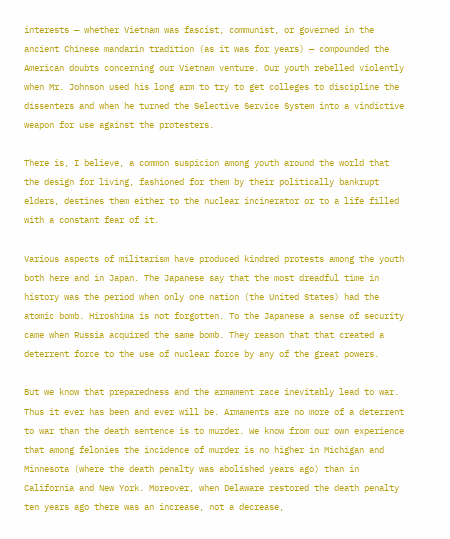interests — whether Vietnam was fascist, communist, or governed in the ancient Chinese mandarin tradition (as it was for years) — compounded the American doubts concerning our Vietnam venture. Our youth rebelled violently when Mr. Johnson used his long arm to try to get colleges to discipline the dissenters and when he turned the Selective Service System into a vindictive weapon for use against the protesters.

There is, I believe, a common suspicion among youth around the world that the design for living, fashioned for them by their politically bankrupt elders, destines them either to the nuclear incinerator or to a life filled with a constant fear of it.

Various aspects of militarism have produced kindred protests among the youth both here and in Japan. The Japanese say that the most dreadful time in history was the period when only one nation (the United States) had the atomic bomb. Hiroshima is not forgotten. To the Japanese a sense of security came when Russia acquired the same bomb. They reason that that created a deterrent force to the use of nuclear force by any of the great powers.

But we know that preparedness and the armament race inevitably lead to war. Thus it ever has been and ever will be. Armaments are no more of a deterrent to war than the death sentence is to murder. We know from our own experience that among felonies the incidence of murder is no higher in Michigan and Minnesota (where the death penalty was abolished years ago) than in California and New York. Moreover, when Delaware restored the death penalty ten years ago there was an increase, not a decrease,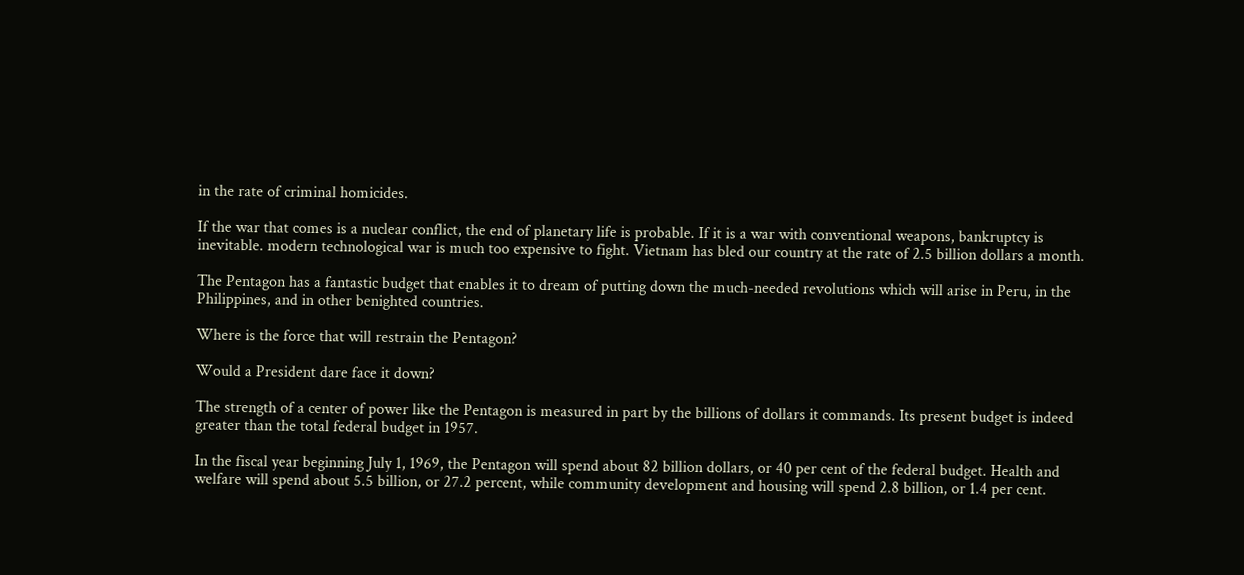in the rate of criminal homicides.

If the war that comes is a nuclear conflict, the end of planetary life is probable. If it is a war with conventional weapons, bankruptcy is inevitable. modern technological war is much too expensive to fight. Vietnam has bled our country at the rate of 2.5 billion dollars a month.

The Pentagon has a fantastic budget that enables it to dream of putting down the much-needed revolutions which will arise in Peru, in the Philippines, and in other benighted countries.

Where is the force that will restrain the Pentagon?

Would a President dare face it down?

The strength of a center of power like the Pentagon is measured in part by the billions of dollars it commands. Its present budget is indeed greater than the total federal budget in 1957.

In the fiscal year beginning July 1, 1969, the Pentagon will spend about 82 billion dollars, or 40 per cent of the federal budget. Health and welfare will spend about 5.5 billion, or 27.2 percent, while community development and housing will spend 2.8 billion, or 1.4 per cent.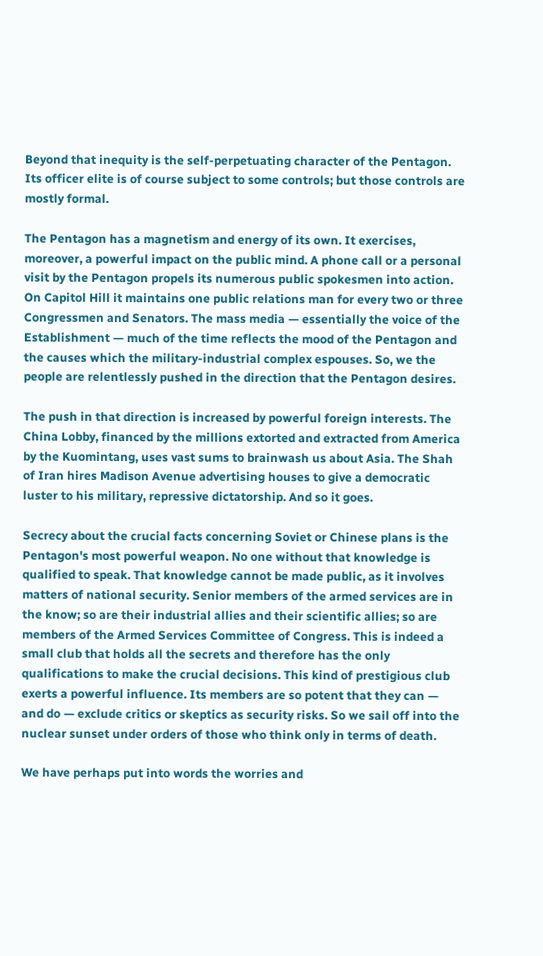Beyond that inequity is the self-perpetuating character of the Pentagon. Its officer elite is of course subject to some controls; but those controls are mostly formal.

The Pentagon has a magnetism and energy of its own. It exercises, moreover, a powerful impact on the public mind. A phone call or a personal visit by the Pentagon propels its numerous public spokesmen into action. On Capitol Hill it maintains one public relations man for every two or three Congressmen and Senators. The mass media — essentially the voice of the Establishment — much of the time reflects the mood of the Pentagon and the causes which the military-industrial complex espouses. So, we the people are relentlessly pushed in the direction that the Pentagon desires.

The push in that direction is increased by powerful foreign interests. The China Lobby, financed by the millions extorted and extracted from America by the Kuomintang, uses vast sums to brainwash us about Asia. The Shah of Iran hires Madison Avenue advertising houses to give a democratic luster to his military, repressive dictatorship. And so it goes.

Secrecy about the crucial facts concerning Soviet or Chinese plans is the Pentagon's most powerful weapon. No one without that knowledge is qualified to speak. That knowledge cannot be made public, as it involves matters of national security. Senior members of the armed services are in the know; so are their industrial allies and their scientific allies; so are members of the Armed Services Committee of Congress. This is indeed a small club that holds all the secrets and therefore has the only qualifications to make the crucial decisions. This kind of prestigious club exerts a powerful influence. Its members are so potent that they can — and do — exclude critics or skeptics as security risks. So we sail off into the nuclear sunset under orders of those who think only in terms of death.

We have perhaps put into words the worries and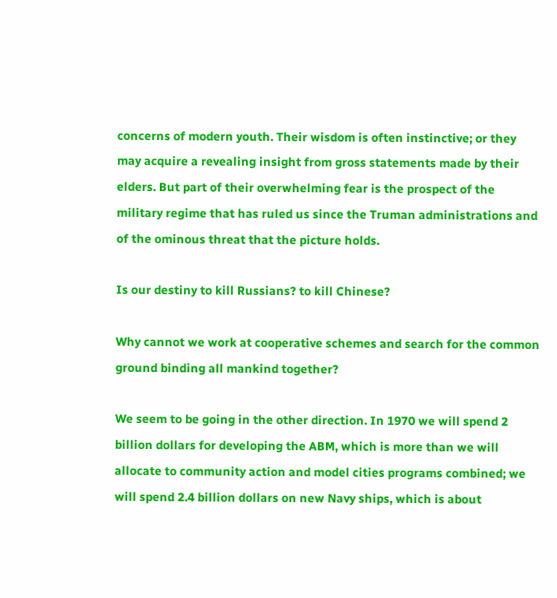concerns of modern youth. Their wisdom is often instinctive; or they may acquire a revealing insight from gross statements made by their elders. But part of their overwhelming fear is the prospect of the military regime that has ruled us since the Truman administrations and of the ominous threat that the picture holds.

Is our destiny to kill Russians? to kill Chinese?

Why cannot we work at cooperative schemes and search for the common ground binding all mankind together?

We seem to be going in the other direction. In 1970 we will spend 2 billion dollars for developing the ABM, which is more than we will allocate to community action and model cities programs combined; we will spend 2.4 billion dollars on new Navy ships, which is about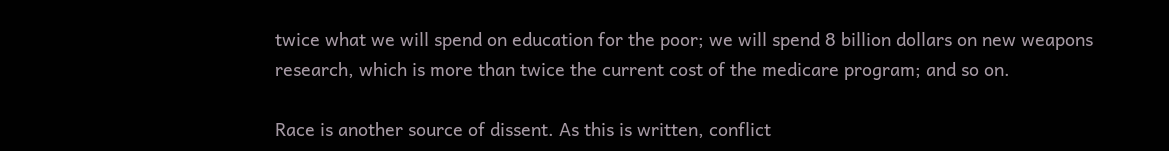twice what we will spend on education for the poor; we will spend 8 billion dollars on new weapons research, which is more than twice the current cost of the medicare program; and so on.

Race is another source of dissent. As this is written, conflict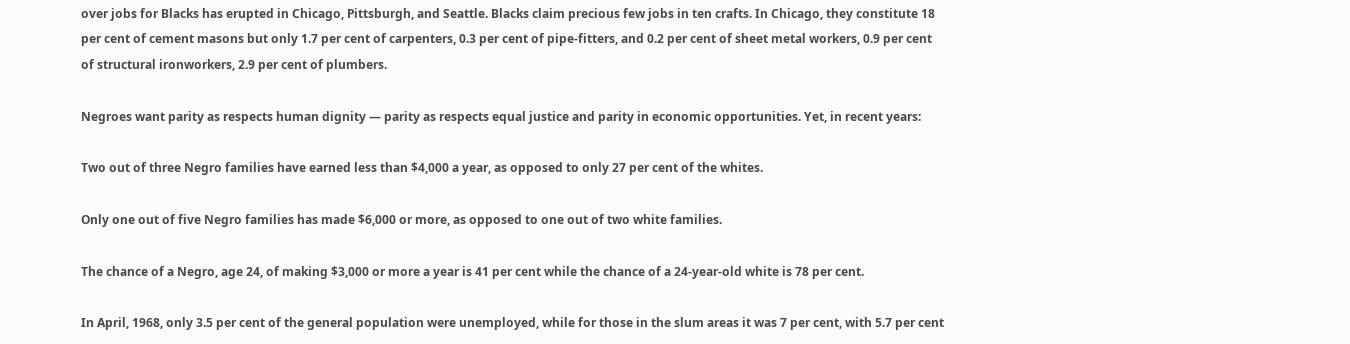over jobs for Blacks has erupted in Chicago, Pittsburgh, and Seattle. Blacks claim precious few jobs in ten crafts. In Chicago, they constitute 18 per cent of cement masons but only 1.7 per cent of carpenters, 0.3 per cent of pipe-fitters, and 0.2 per cent of sheet metal workers, 0.9 per cent of structural ironworkers, 2.9 per cent of plumbers.

Negroes want parity as respects human dignity — parity as respects equal justice and parity in economic opportunities. Yet, in recent years:

Two out of three Negro families have earned less than $4,000 a year, as opposed to only 27 per cent of the whites.

Only one out of five Negro families has made $6,000 or more, as opposed to one out of two white families.

The chance of a Negro, age 24, of making $3,000 or more a year is 41 per cent while the chance of a 24-year-old white is 78 per cent.

In April, 1968, only 3.5 per cent of the general population were unemployed, while for those in the slum areas it was 7 per cent, with 5.7 per cent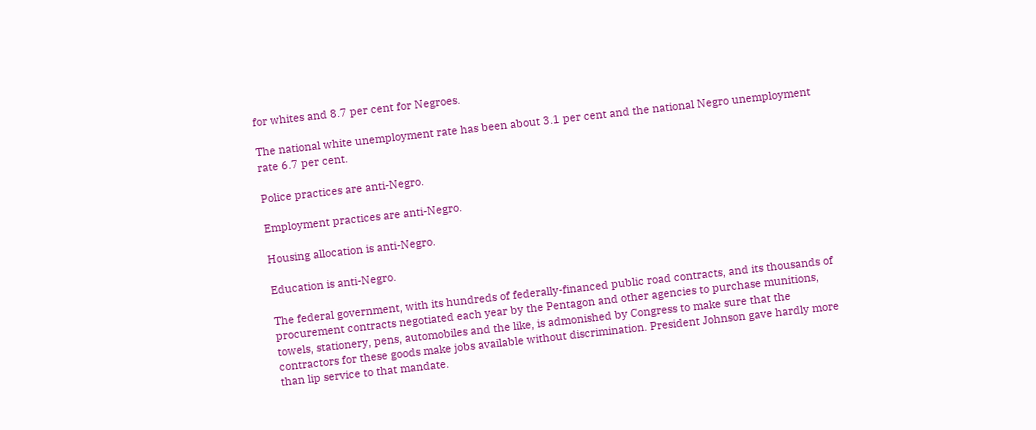for whites and 8.7 per cent for Negroes.

The national white unemployment rate has been about 3.1 per cent and the national Negro unemployment rate 6.7 per cent.

Police practices are anti-Negro.

Employment practices are anti-Negro.

Housing allocation is anti-Negro.

Education is anti-Negro.

The federal government, with its hundreds of federally-financed public road contracts, and its thousands of procurement contracts negotiated each year by the Pentagon and other agencies to purchase munitions, towels, stationery, pens, automobiles and the like, is admonished by Congress to make sure that the contractors for these goods make jobs available without discrimination. President Johnson gave hardly more than lip service to that mandate.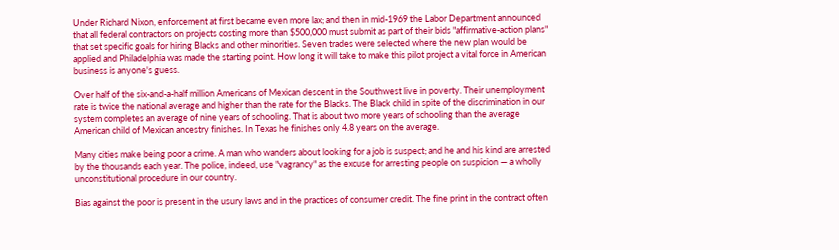Under Richard Nixon, enforcement at first became even more lax; and then in mid-1969 the Labor Department announced that all federal contractors on projects costing more than $500,000 must submit as part of their bids "affirmative-action plans" that set specific goals for hiring Blacks and other minorities. Seven trades were selected where the new plan would be applied and Philadelphia was made the starting point. How long it will take to make this pilot project a vital force in American business is anyone's guess.

Over half of the six-and-a-half million Americans of Mexican descent in the Southwest live in poverty. Their unemployment rate is twice the national average and higher than the rate for the Blacks. The Black child in spite of the discrimination in our system completes an average of nine years of schooling. That is about two more years of schooling than the average American child of Mexican ancestry finishes. In Texas he finishes only 4.8 years on the average.

Many cities make being poor a crime. A man who wanders about looking for a job is suspect; and he and his kind are arrested by the thousands each year. The police, indeed, use "vagrancy" as the excuse for arresting people on suspicion — a wholly unconstitutional procedure in our country.

Bias against the poor is present in the usury laws and in the practices of consumer credit. The fine print in the contract often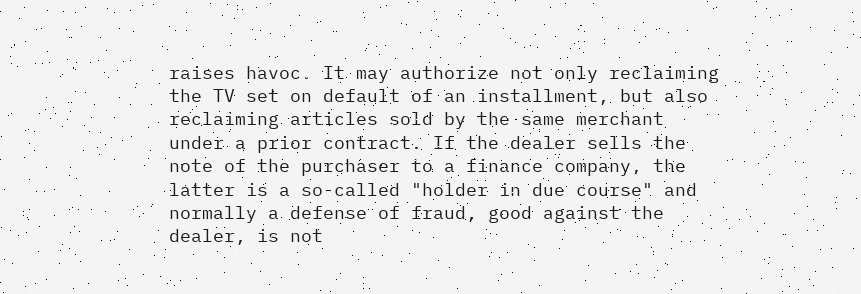raises havoc. It may authorize not only reclaiming the TV set on default of an installment, but also reclaiming articles sold by the same merchant under a prior contract. If the dealer sells the note of the purchaser to a finance company, the latter is a so-called "holder in due course" and normally a defense of fraud, good against the dealer, is not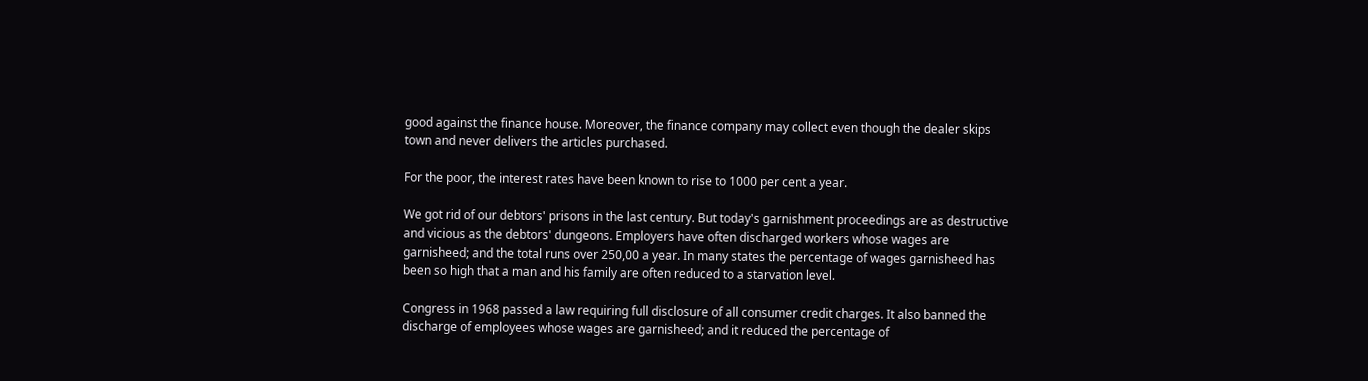good against the finance house. Moreover, the finance company may collect even though the dealer skips town and never delivers the articles purchased.

For the poor, the interest rates have been known to rise to 1000 per cent a year.

We got rid of our debtors' prisons in the last century. But today's garnishment proceedings are as destructive and vicious as the debtors' dungeons. Employers have often discharged workers whose wages are garnisheed; and the total runs over 250,00 a year. In many states the percentage of wages garnisheed has been so high that a man and his family are often reduced to a starvation level.

Congress in 1968 passed a law requiring full disclosure of all consumer credit charges. It also banned the discharge of employees whose wages are garnisheed; and it reduced the percentage of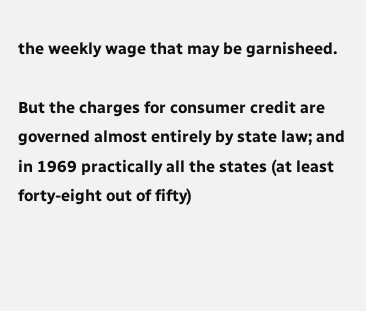the weekly wage that may be garnisheed.

But the charges for consumer credit are governed almost entirely by state law; and in 1969 practically all the states (at least forty-eight out of fifty)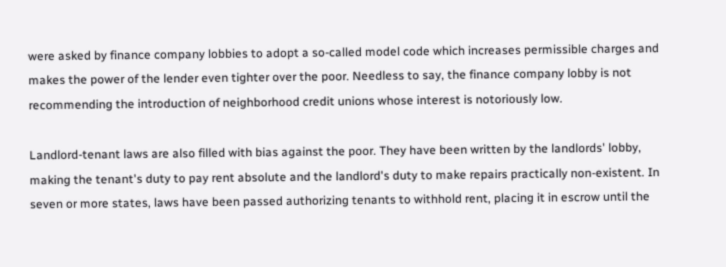were asked by finance company lobbies to adopt a so-called model code which increases permissible charges and makes the power of the lender even tighter over the poor. Needless to say, the finance company lobby is not recommending the introduction of neighborhood credit unions whose interest is notoriously low.

Landlord-tenant laws are also filled with bias against the poor. They have been written by the landlords' lobby, making the tenant's duty to pay rent absolute and the landlord's duty to make repairs practically non-existent. In seven or more states, laws have been passed authorizing tenants to withhold rent, placing it in escrow until the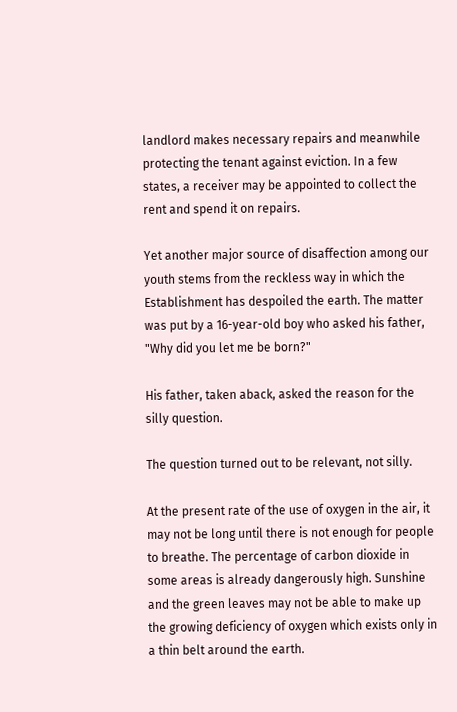landlord makes necessary repairs and meanwhile protecting the tenant against eviction. In a few states, a receiver may be appointed to collect the rent and spend it on repairs.

Yet another major source of disaffection among our youth stems from the reckless way in which the Establishment has despoiled the earth. The matter was put by a 16-year-old boy who asked his father, "Why did you let me be born?"

His father, taken aback, asked the reason for the silly question.

The question turned out to be relevant, not silly.

At the present rate of the use of oxygen in the air, it may not be long until there is not enough for people to breathe. The percentage of carbon dioxide in some areas is already dangerously high. Sunshine and the green leaves may not be able to make up the growing deficiency of oxygen which exists only in a thin belt around the earth.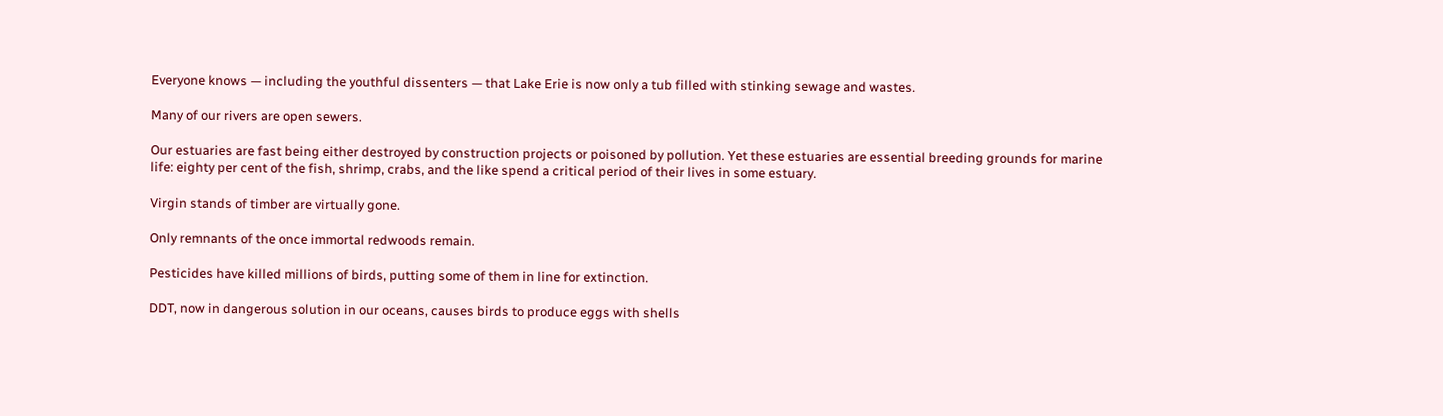Everyone knows — including the youthful dissenters — that Lake Erie is now only a tub filled with stinking sewage and wastes.

Many of our rivers are open sewers.

Our estuaries are fast being either destroyed by construction projects or poisoned by pollution. Yet these estuaries are essential breeding grounds for marine life: eighty per cent of the fish, shrimp, crabs, and the like spend a critical period of their lives in some estuary.

Virgin stands of timber are virtually gone.

Only remnants of the once immortal redwoods remain.

Pesticides have killed millions of birds, putting some of them in line for extinction.

DDT, now in dangerous solution in our oceans, causes birds to produce eggs with shells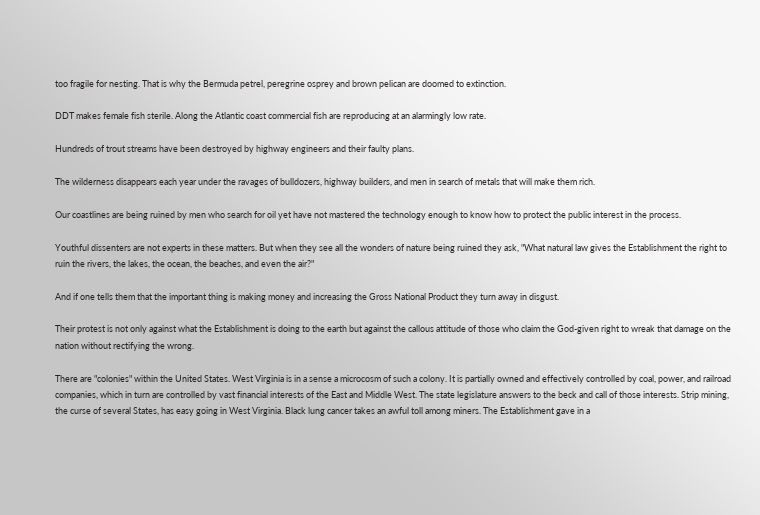too fragile for nesting. That is why the Bermuda petrel, peregrine osprey and brown pelican are doomed to extinction.

DDT makes female fish sterile. Along the Atlantic coast commercial fish are reproducing at an alarmingly low rate.

Hundreds of trout streams have been destroyed by highway engineers and their faulty plans.

The wilderness disappears each year under the ravages of bulldozers, highway builders, and men in search of metals that will make them rich.

Our coastlines are being ruined by men who search for oil yet have not mastered the technology enough to know how to protect the public interest in the process.

Youthful dissenters are not experts in these matters. But when they see all the wonders of nature being ruined they ask, "What natural law gives the Establishment the right to ruin the rivers, the lakes, the ocean, the beaches, and even the air?"

And if one tells them that the important thing is making money and increasing the Gross National Product they turn away in disgust.

Their protest is not only against what the Establishment is doing to the earth but against the callous attitude of those who claim the God-given right to wreak that damage on the nation without rectifying the wrong.

There are "colonies" within the United States. West Virginia is in a sense a microcosm of such a colony. It is partially owned and effectively controlled by coal, power, and railroad companies, which in turn are controlled by vast financial interests of the East and Middle West. The state legislature answers to the beck and call of those interests. Strip mining, the curse of several States, has easy going in West Virginia. Black lung cancer takes an awful toll among miners. The Establishment gave in a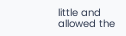little and allowed the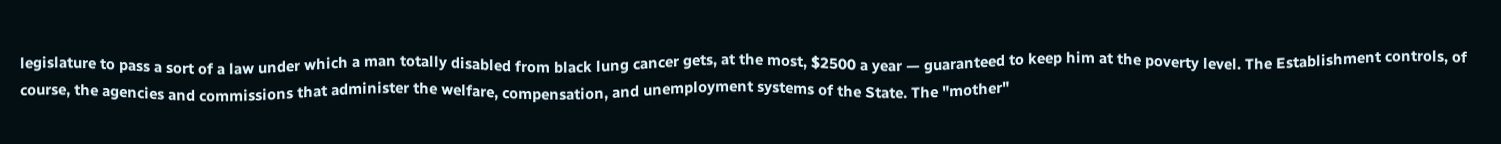legislature to pass a sort of a law under which a man totally disabled from black lung cancer gets, at the most, $2500 a year — guaranteed to keep him at the poverty level. The Establishment controls, of course, the agencies and commissions that administer the welfare, compensation, and unemployment systems of the State. The "mother"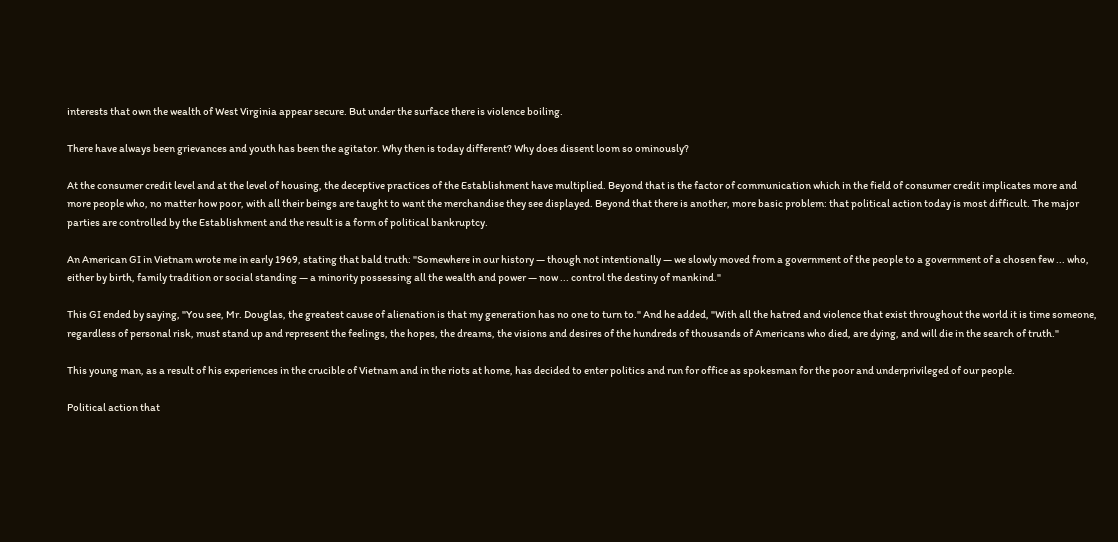interests that own the wealth of West Virginia appear secure. But under the surface there is violence boiling.

There have always been grievances and youth has been the agitator. Why then is today different? Why does dissent loom so ominously?

At the consumer credit level and at the level of housing, the deceptive practices of the Establishment have multiplied. Beyond that is the factor of communication which in the field of consumer credit implicates more and more people who, no matter how poor, with all their beings are taught to want the merchandise they see displayed. Beyond that there is another, more basic problem: that political action today is most difficult. The major parties are controlled by the Establishment and the result is a form of political bankruptcy.

An American GI in Vietnam wrote me in early 1969, stating that bald truth: "Somewhere in our history — though not intentionally — we slowly moved from a government of the people to a government of a chosen few ... who, either by birth, family tradition or social standing — a minority possessing all the wealth and power — now ... control the destiny of mankind."

This GI ended by saying, "You see, Mr. Douglas, the greatest cause of alienation is that my generation has no one to turn to." And he added, "With all the hatred and violence that exist throughout the world it is time someone, regardless of personal risk, must stand up and represent the feelings, the hopes, the dreams, the visions and desires of the hundreds of thousands of Americans who died, are dying, and will die in the search of truth."

This young man, as a result of his experiences in the crucible of Vietnam and in the riots at home, has decided to enter politics and run for office as spokesman for the poor and underprivileged of our people.

Political action that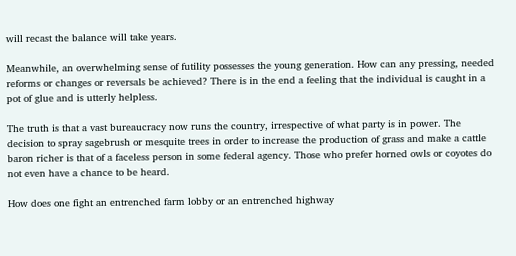will recast the balance will take years.

Meanwhile, an overwhelming sense of futility possesses the young generation. How can any pressing, needed reforms or changes or reversals be achieved? There is in the end a feeling that the individual is caught in a pot of glue and is utterly helpless.

The truth is that a vast bureaucracy now runs the country, irrespective of what party is in power. The decision to spray sagebrush or mesquite trees in order to increase the production of grass and make a cattle baron richer is that of a faceless person in some federal agency. Those who prefer horned owls or coyotes do not even have a chance to be heard.

How does one fight an entrenched farm lobby or an entrenched highway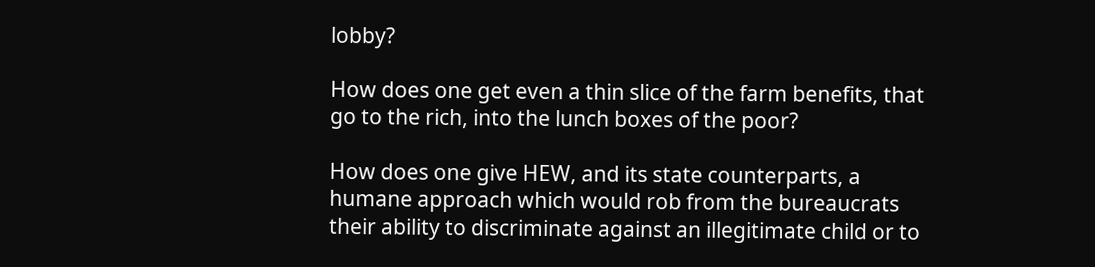lobby?

How does one get even a thin slice of the farm benefits, that go to the rich, into the lunch boxes of the poor?

How does one give HEW, and its state counterparts, a humane approach which would rob from the bureaucrats their ability to discriminate against an illegitimate child or to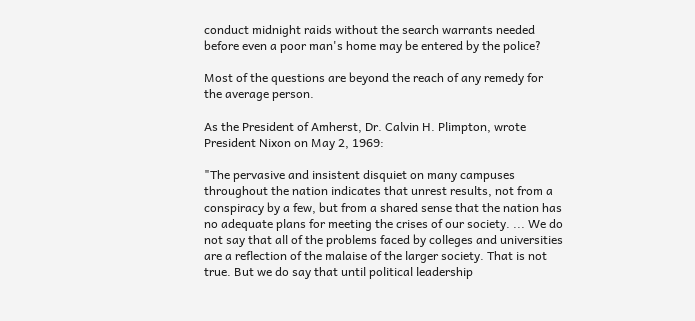conduct midnight raids without the search warrants needed before even a poor man's home may be entered by the police?

Most of the questions are beyond the reach of any remedy for the average person.

As the President of Amherst, Dr. Calvin H. Plimpton, wrote President Nixon on May 2, 1969:

"The pervasive and insistent disquiet on many campuses throughout the nation indicates that unrest results, not from a conspiracy by a few, but from a shared sense that the nation has no adequate plans for meeting the crises of our society. ... We do not say that all of the problems faced by colleges and universities are a reflection of the malaise of the larger society. That is not true. But we do say that until political leadership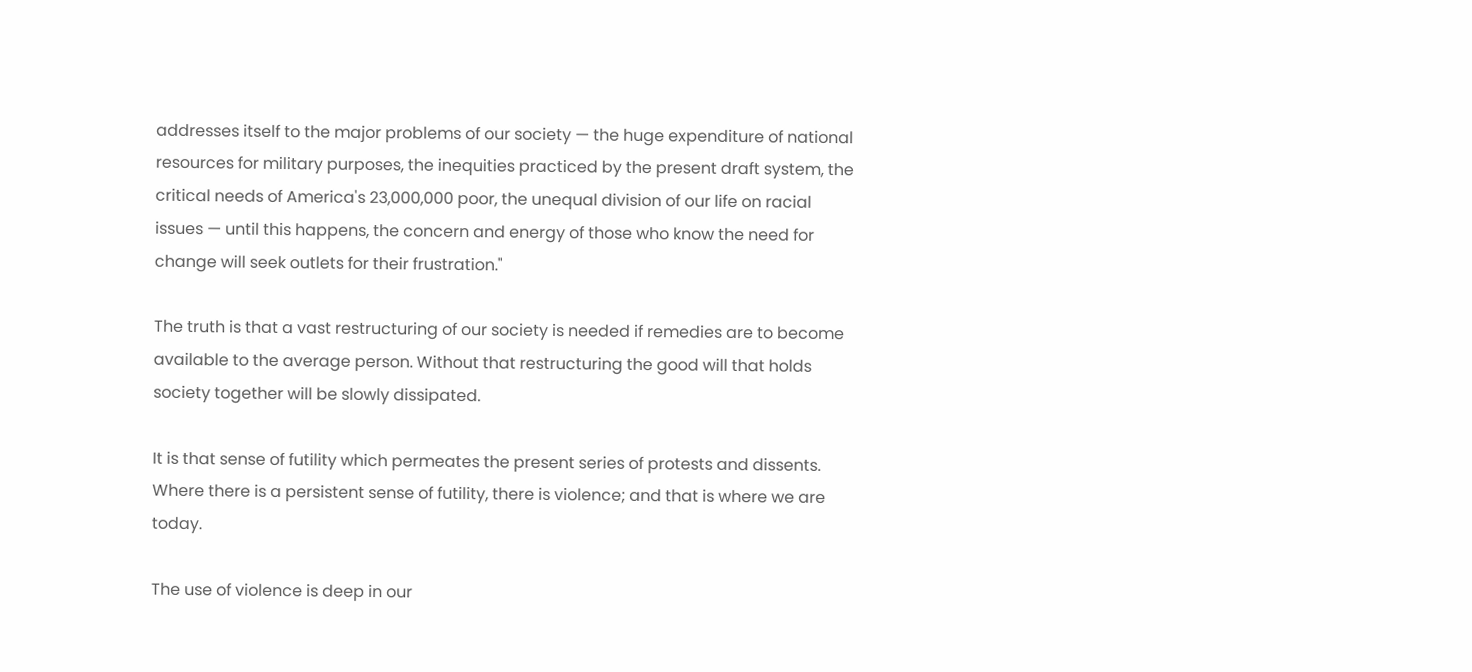addresses itself to the major problems of our society — the huge expenditure of national resources for military purposes, the inequities practiced by the present draft system, the critical needs of America's 23,000,000 poor, the unequal division of our life on racial issues — until this happens, the concern and energy of those who know the need for change will seek outlets for their frustration."

The truth is that a vast restructuring of our society is needed if remedies are to become available to the average person. Without that restructuring the good will that holds society together will be slowly dissipated.

It is that sense of futility which permeates the present series of protests and dissents. Where there is a persistent sense of futility, there is violence; and that is where we are today.

The use of violence is deep in our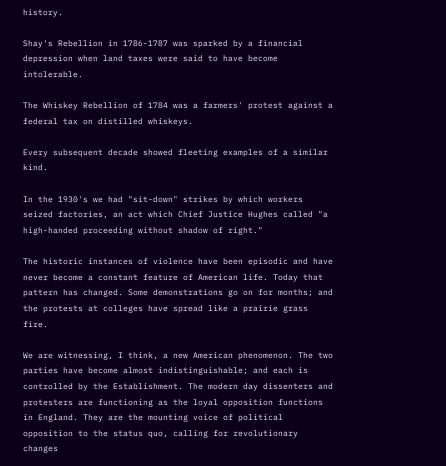history.

Shay's Rebellion in 1786-1787 was sparked by a financial depression when land taxes were said to have become intolerable.

The Whiskey Rebellion of 1784 was a farmers' protest against a federal tax on distilled whiskeys.

Every subsequent decade showed fleeting examples of a similar kind.

In the 1930's we had "sit-down" strikes by which workers seized factories, an act which Chief Justice Hughes called "a high-handed proceeding without shadow of right."

The historic instances of violence have been episodic and have never become a constant feature of American life. Today that pattern has changed. Some demonstrations go on for months; and the protests at colleges have spread like a prairie grass fire.

We are witnessing, I think, a new American phenomenon. The two parties have become almost indistinguishable; and each is controlled by the Establishment. The modern day dissenters and protesters are functioning as the loyal opposition functions in England. They are the mounting voice of political opposition to the status quo, calling for revolutionary changes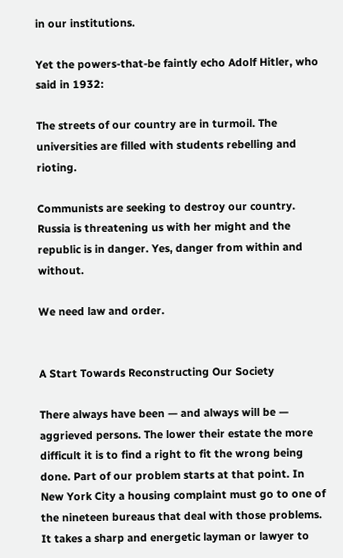in our institutions.

Yet the powers-that-be faintly echo Adolf Hitler, who said in 1932:

The streets of our country are in turmoil. The universities are filled with students rebelling and rioting.

Communists are seeking to destroy our country. Russia is threatening us with her might and the republic is in danger. Yes, danger from within and without.

We need law and order.


A Start Towards Reconstructing Our Society

There always have been — and always will be — aggrieved persons. The lower their estate the more difficult it is to find a right to fit the wrong being done. Part of our problem starts at that point. In New York City a housing complaint must go to one of the nineteen bureaus that deal with those problems. It takes a sharp and energetic layman or lawyer to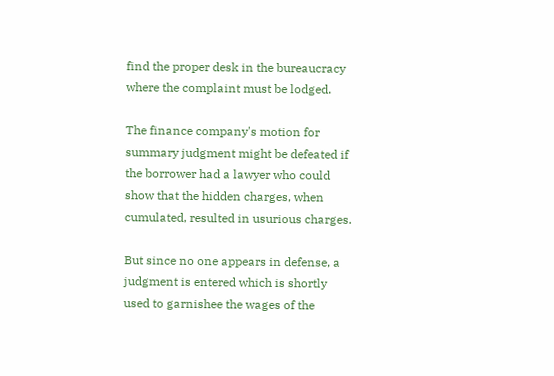find the proper desk in the bureaucracy where the complaint must be lodged.

The finance company's motion for summary judgment might be defeated if the borrower had a lawyer who could show that the hidden charges, when cumulated, resulted in usurious charges.

But since no one appears in defense, a judgment is entered which is shortly used to garnishee the wages of the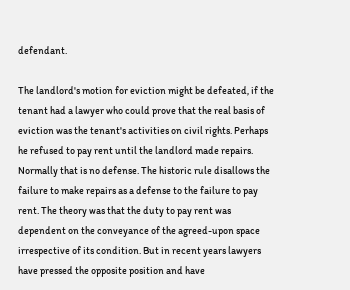defendant.

The landlord's motion for eviction might be defeated, if the tenant had a lawyer who could prove that the real basis of eviction was the tenant's activities on civil rights. Perhaps he refused to pay rent until the landlord made repairs. Normally that is no defense. The historic rule disallows the failure to make repairs as a defense to the failure to pay rent. The theory was that the duty to pay rent was dependent on the conveyance of the agreed-upon space irrespective of its condition. But in recent years lawyers have pressed the opposite position and have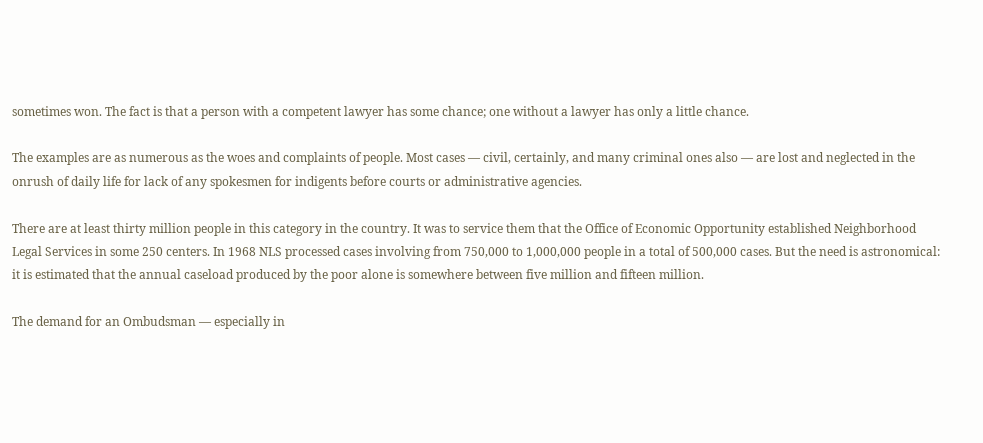sometimes won. The fact is that a person with a competent lawyer has some chance; one without a lawyer has only a little chance.

The examples are as numerous as the woes and complaints of people. Most cases — civil, certainly, and many criminal ones also — are lost and neglected in the onrush of daily life for lack of any spokesmen for indigents before courts or administrative agencies.

There are at least thirty million people in this category in the country. It was to service them that the Office of Economic Opportunity established Neighborhood Legal Services in some 250 centers. In 1968 NLS processed cases involving from 750,000 to 1,000,000 people in a total of 500,000 cases. But the need is astronomical: it is estimated that the annual caseload produced by the poor alone is somewhere between five million and fifteen million.

The demand for an Ombudsman — especially in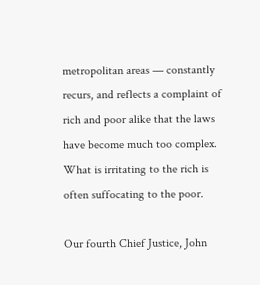metropolitan areas — constantly recurs, and reflects a complaint of rich and poor alike that the laws have become much too complex. What is irritating to the rich is often suffocating to the poor.

Our fourth Chief Justice, John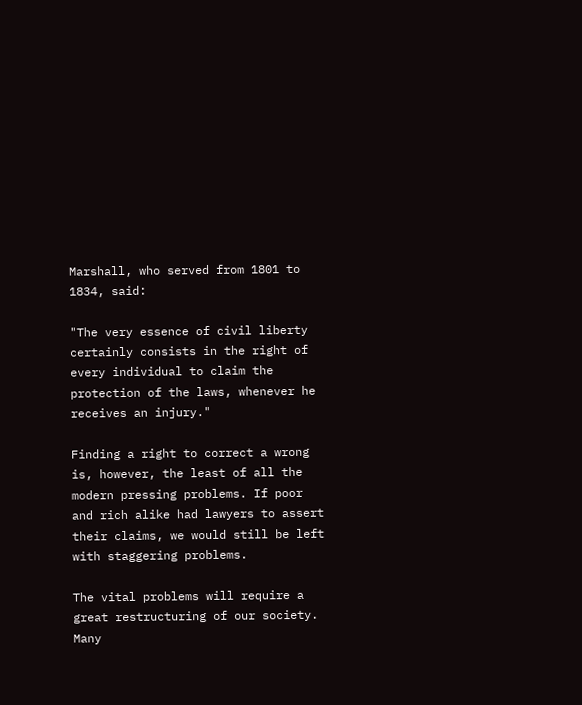Marshall, who served from 1801 to 1834, said:

"The very essence of civil liberty certainly consists in the right of every individual to claim the protection of the laws, whenever he receives an injury."

Finding a right to correct a wrong is, however, the least of all the modern pressing problems. If poor and rich alike had lawyers to assert their claims, we would still be left with staggering problems.

The vital problems will require a great restructuring of our society. Many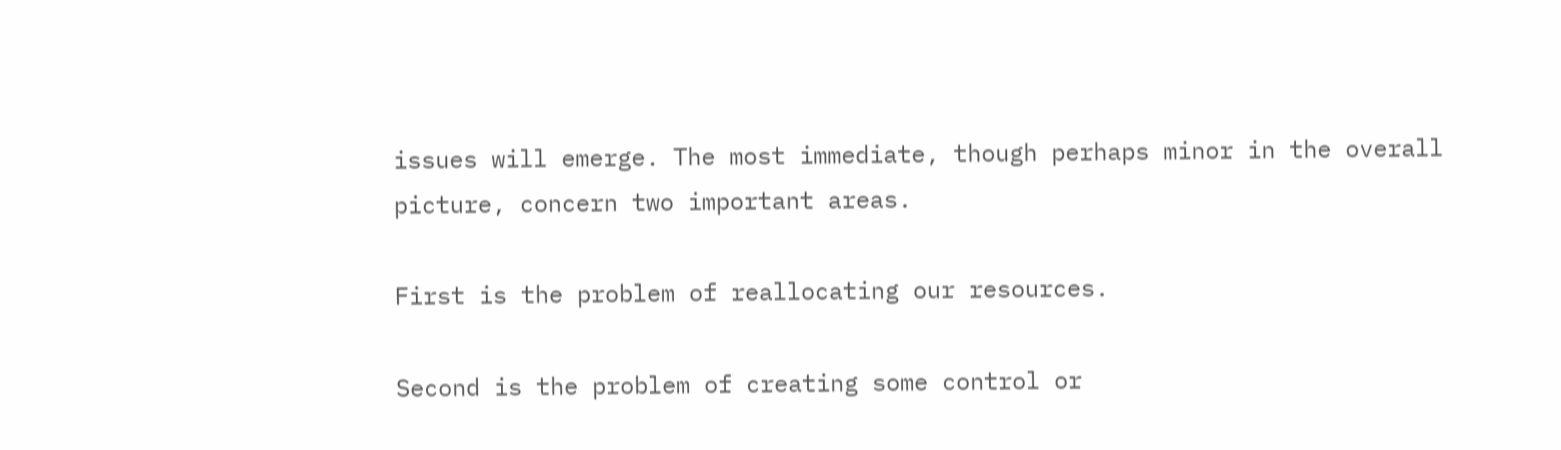issues will emerge. The most immediate, though perhaps minor in the overall picture, concern two important areas.

First is the problem of reallocating our resources.

Second is the problem of creating some control or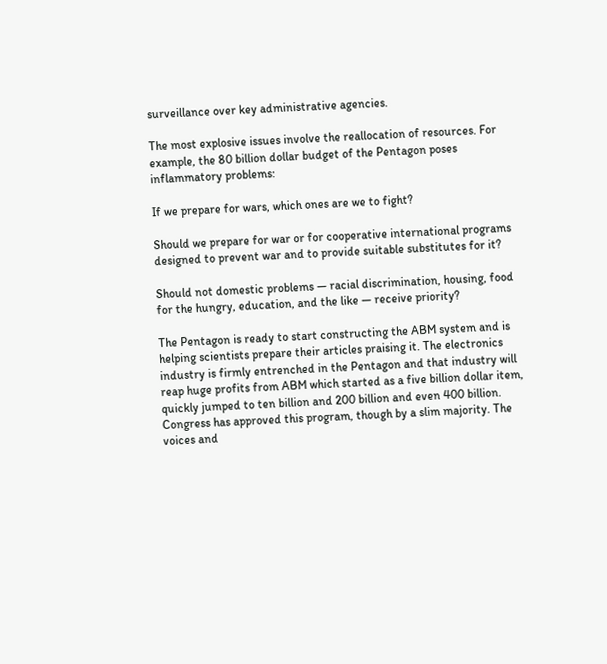surveillance over key administrative agencies.

The most explosive issues involve the reallocation of resources. For example, the 80 billion dollar budget of the Pentagon poses inflammatory problems:

If we prepare for wars, which ones are we to fight?

Should we prepare for war or for cooperative international programs designed to prevent war and to provide suitable substitutes for it?

Should not domestic problems — racial discrimination, housing, food for the hungry, education, and the like — receive priority?

The Pentagon is ready to start constructing the ABM system and is helping scientists prepare their articles praising it. The electronics industry is firmly entrenched in the Pentagon and that industry will reap huge profits from ABM which started as a five billion dollar item, quickly jumped to ten billion and 200 billion and even 400 billion. Congress has approved this program, though by a slim majority. The voices and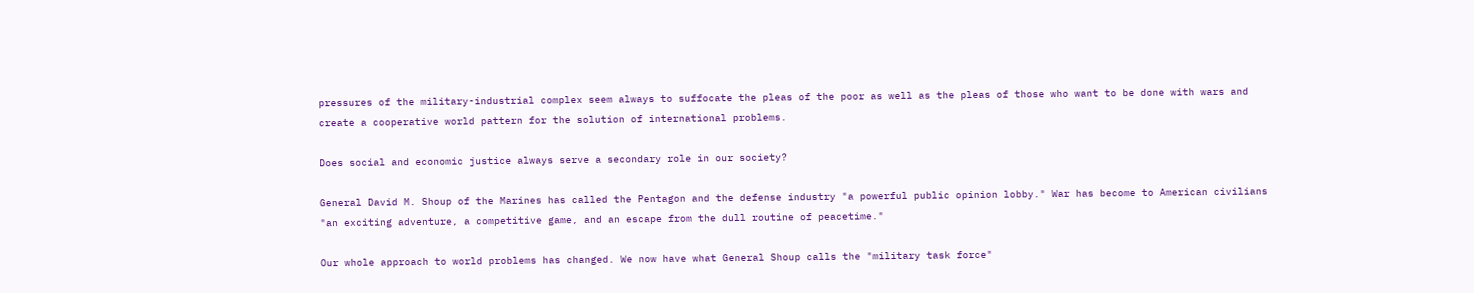pressures of the military-industrial complex seem always to suffocate the pleas of the poor as well as the pleas of those who want to be done with wars and create a cooperative world pattern for the solution of international problems.

Does social and economic justice always serve a secondary role in our society?

General David M. Shoup of the Marines has called the Pentagon and the defense industry "a powerful public opinion lobby." War has become to American civilians "an exciting adventure, a competitive game, and an escape from the dull routine of peacetime."

Our whole approach to world problems has changed. We now have what General Shoup calls the "military task force"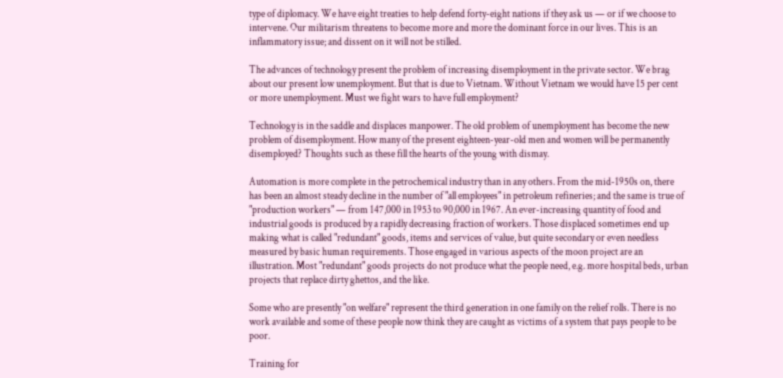type of diplomacy. We have eight treaties to help defend forty-eight nations if they ask us — or if we choose to intervene. Our militarism threatens to become more and more the dominant force in our lives. This is an inflammatory issue; and dissent on it will not be stilled.

The advances of technology present the problem of increasing disemployment in the private sector. We brag about our present low unemployment. But that is due to Vietnam. Without Vietnam we would have 15 per cent or more unemployment. Must we fight wars to have full employment?

Technology is in the saddle and displaces manpower. The old problem of unemployment has become the new problem of disemployment. How many of the present eighteen-year-old men and women will be permanently disemployed? Thoughts such as these fill the hearts of the young with dismay.

Automation is more complete in the petrochemical industry than in any others. From the mid-1950s on, there has been an almost steady decline in the number of "all employees" in petroleum refineries; and the same is true of "production workers" — from 147,000 in 1953 to 90,000 in 1967. An ever-increasing quantity of food and industrial goods is produced by a rapidly decreasing fraction of workers. Those displaced sometimes end up making what is called "redundant" goods, items and services of value, but quite secondary or even needless measured by basic human requirements. Those engaged in various aspects of the moon project are an illustration. Most "redundant" goods projects do not produce what the people need, e.g. more hospital beds, urban projects that replace dirty ghettos, and the like.

Some who are presently "on welfare" represent the third generation in one family on the relief rolls. There is no work available and some of these people now think they are caught as victims of a system that pays people to be poor.

Training for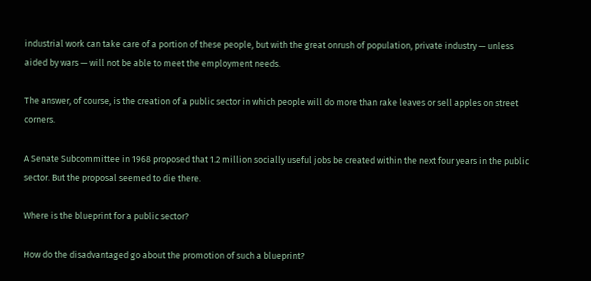industrial work can take care of a portion of these people, but with the great onrush of population, private industry — unless aided by wars — will not be able to meet the employment needs.

The answer, of course, is the creation of a public sector in which people will do more than rake leaves or sell apples on street corners.

A Senate Subcommittee in 1968 proposed that 1.2 million socially useful jobs be created within the next four years in the public sector. But the proposal seemed to die there.

Where is the blueprint for a public sector?

How do the disadvantaged go about the promotion of such a blueprint?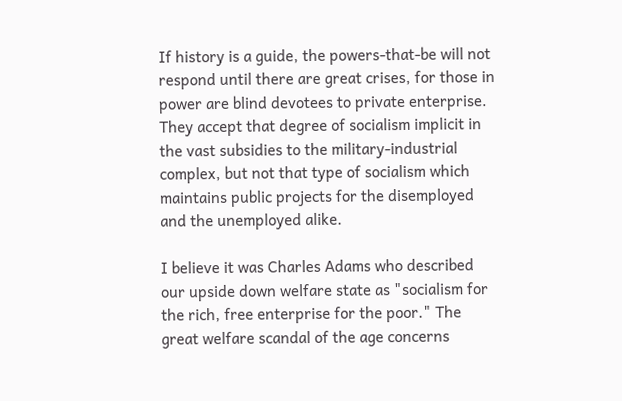If history is a guide, the powers-that-be will not respond until there are great crises, for those in power are blind devotees to private enterprise. They accept that degree of socialism implicit in the vast subsidies to the military-industrial complex, but not that type of socialism which maintains public projects for the disemployed and the unemployed alike.

I believe it was Charles Adams who described our upside down welfare state as "socialism for the rich, free enterprise for the poor." The great welfare scandal of the age concerns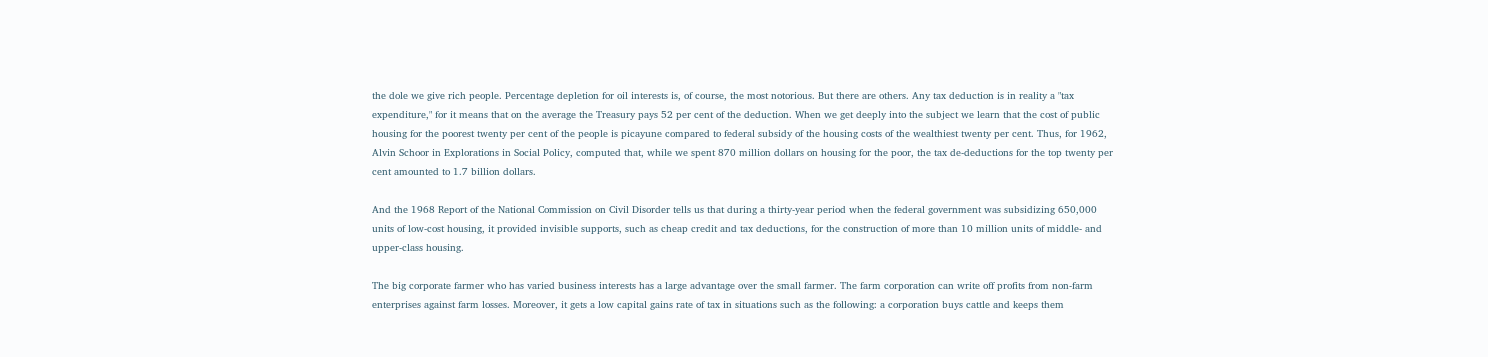the dole we give rich people. Percentage depletion for oil interests is, of course, the most notorious. But there are others. Any tax deduction is in reality a "tax expenditure," for it means that on the average the Treasury pays 52 per cent of the deduction. When we get deeply into the subject we learn that the cost of public housing for the poorest twenty per cent of the people is picayune compared to federal subsidy of the housing costs of the wealthiest twenty per cent. Thus, for 1962, Alvin Schoor in Explorations in Social Policy, computed that, while we spent 870 million dollars on housing for the poor, the tax de-deductions for the top twenty per cent amounted to 1.7 billion dollars.

And the 1968 Report of the National Commission on Civil Disorder tells us that during a thirty-year period when the federal government was subsidizing 650,000 units of low-cost housing, it provided invisible supports, such as cheap credit and tax deductions, for the construction of more than 10 million units of middle- and upper-class housing.

The big corporate farmer who has varied business interests has a large advantage over the small farmer. The farm corporation can write off profits from non-farm enterprises against farm losses. Moreover, it gets a low capital gains rate of tax in situations such as the following: a corporation buys cattle and keeps them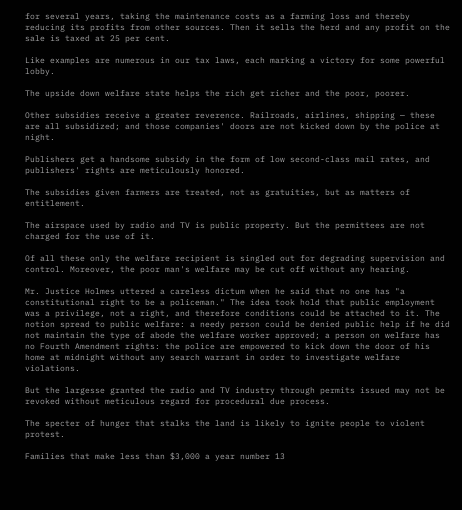for several years, taking the maintenance costs as a farming loss and thereby reducing its profits from other sources. Then it sells the herd and any profit on the sale is taxed at 25 per cent.

Like examples are numerous in our tax laws, each marking a victory for some powerful lobby.

The upside down welfare state helps the rich get richer and the poor, poorer.

Other subsidies receive a greater reverence. Railroads, airlines, shipping — these are all subsidized; and those companies' doors are not kicked down by the police at night.

Publishers get a handsome subsidy in the form of low second-class mail rates, and publishers' rights are meticulously honored.

The subsidies given farmers are treated, not as gratuities, but as matters of entitlement.

The airspace used by radio and TV is public property. But the permittees are not charged for the use of it.

Of all these only the welfare recipient is singled out for degrading supervision and control. Moreover, the poor man's welfare may be cut off without any hearing.

Mr. Justice Holmes uttered a careless dictum when he said that no one has "a constitutional right to be a policeman." The idea took hold that public employment was a privilege, not a right, and therefore conditions could be attached to it. The notion spread to public welfare: a needy person could be denied public help if he did not maintain the type of abode the welfare worker approved; a person on welfare has no Fourth Amendment rights: the police are empowered to kick down the door of his home at midnight without any search warrant in order to investigate welfare violations.

But the largesse granted the radio and TV industry through permits issued may not be revoked without meticulous regard for procedural due process.

The specter of hunger that stalks the land is likely to ignite people to violent protest.

Families that make less than $3,000 a year number 13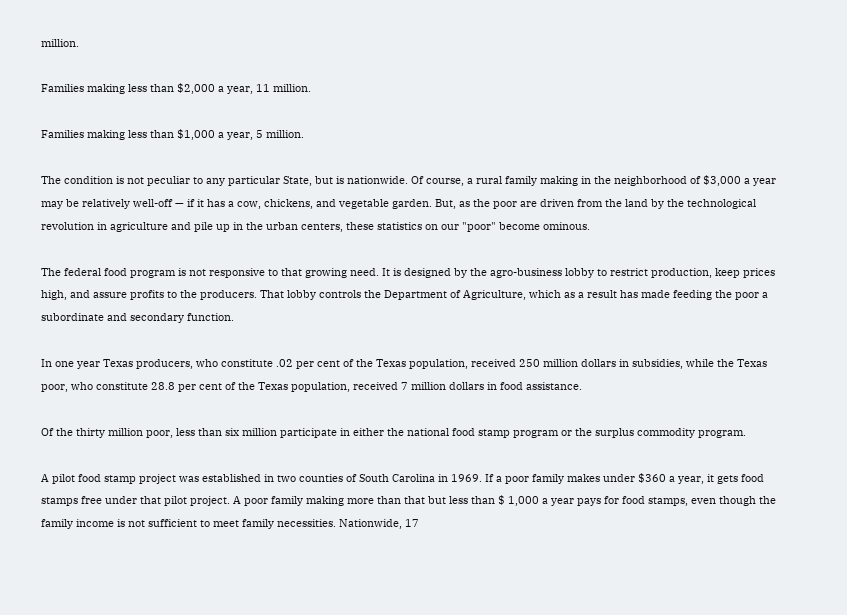million.

Families making less than $2,000 a year, 11 million.

Families making less than $1,000 a year, 5 million.

The condition is not peculiar to any particular State, but is nationwide. Of course, a rural family making in the neighborhood of $3,000 a year may be relatively well-off — if it has a cow, chickens, and vegetable garden. But, as the poor are driven from the land by the technological revolution in agriculture and pile up in the urban centers, these statistics on our "poor" become ominous.

The federal food program is not responsive to that growing need. It is designed by the agro-business lobby to restrict production, keep prices high, and assure profits to the producers. That lobby controls the Department of Agriculture, which as a result has made feeding the poor a subordinate and secondary function.

In one year Texas producers, who constitute .02 per cent of the Texas population, received 250 million dollars in subsidies, while the Texas poor, who constitute 28.8 per cent of the Texas population, received 7 million dollars in food assistance.

Of the thirty million poor, less than six million participate in either the national food stamp program or the surplus commodity program.

A pilot food stamp project was established in two counties of South Carolina in 1969. If a poor family makes under $360 a year, it gets food stamps free under that pilot project. A poor family making more than that but less than $ 1,000 a year pays for food stamps, even though the family income is not sufficient to meet family necessities. Nationwide, 17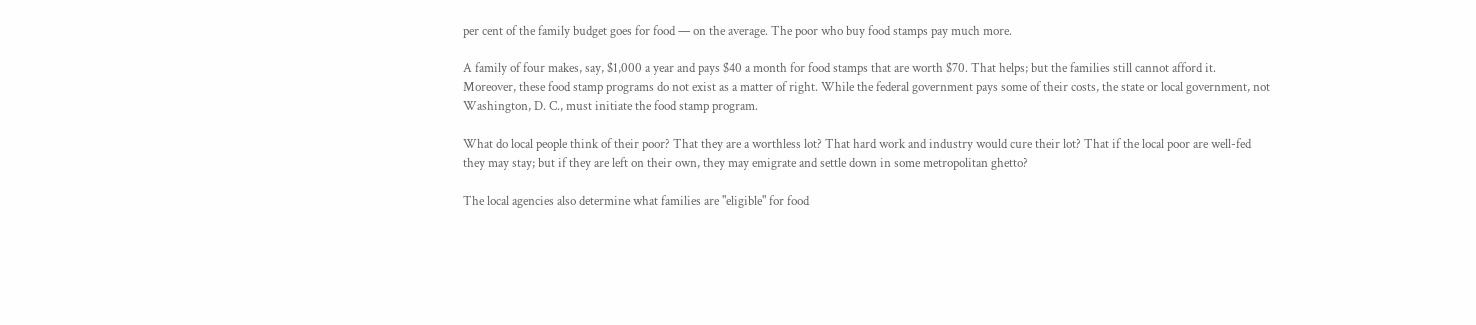per cent of the family budget goes for food — on the average. The poor who buy food stamps pay much more.

A family of four makes, say, $1,000 a year and pays $40 a month for food stamps that are worth $70. That helps; but the families still cannot afford it. Moreover, these food stamp programs do not exist as a matter of right. While the federal government pays some of their costs, the state or local government, not Washington, D. C., must initiate the food stamp program.

What do local people think of their poor? That they are a worthless lot? That hard work and industry would cure their lot? That if the local poor are well-fed they may stay; but if they are left on their own, they may emigrate and settle down in some metropolitan ghetto?

The local agencies also determine what families are "eligible" for food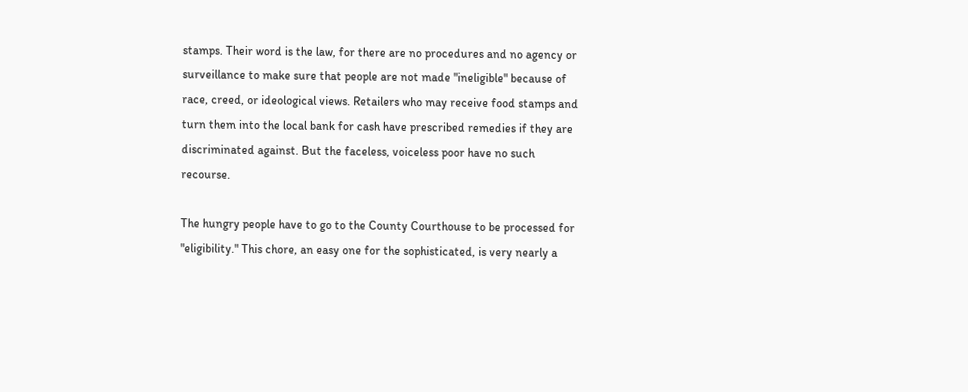stamps. Their word is the law, for there are no procedures and no agency or surveillance to make sure that people are not made "ineligible" because of race, creed, or ideological views. Retailers who may receive food stamps and turn them into the local bank for cash have prescribed remedies if they are discriminated against. But the faceless, voiceless poor have no such recourse.

The hungry people have to go to the County Courthouse to be processed for "eligibility." This chore, an easy one for the sophisticated, is very nearly a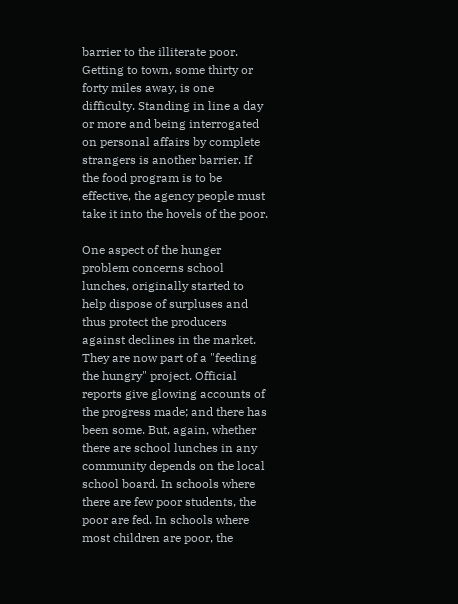barrier to the illiterate poor. Getting to town, some thirty or forty miles away, is one difficulty. Standing in line a day or more and being interrogated on personal affairs by complete strangers is another barrier. If the food program is to be effective, the agency people must take it into the hovels of the poor.

One aspect of the hunger problem concerns school lunches, originally started to help dispose of surpluses and thus protect the producers against declines in the market. They are now part of a "feeding the hungry" project. Official reports give glowing accounts of the progress made; and there has been some. But, again, whether there are school lunches in any community depends on the local school board. In schools where there are few poor students, the poor are fed. In schools where most children are poor, the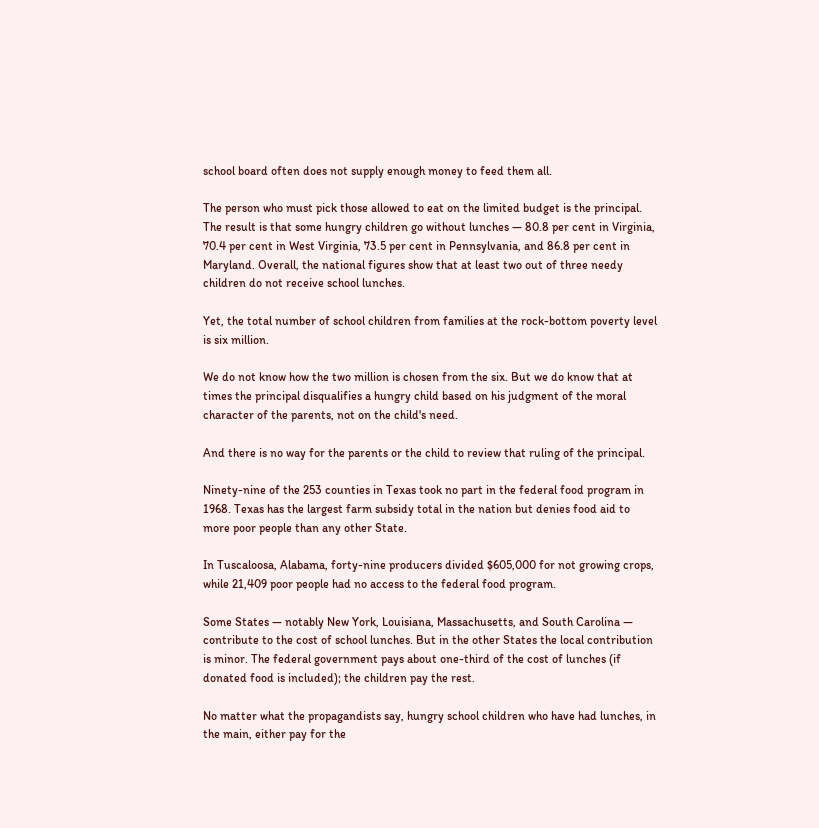school board often does not supply enough money to feed them all.

The person who must pick those allowed to eat on the limited budget is the principal. The result is that some hungry children go without lunches — 80.8 per cent in Virginia, 70.4 per cent in West Virginia, 73.5 per cent in Pennsylvania, and 86.8 per cent in Maryland. Overall, the national figures show that at least two out of three needy children do not receive school lunches.

Yet, the total number of school children from families at the rock-bottom poverty level is six million.

We do not know how the two million is chosen from the six. But we do know that at times the principal disqualifies a hungry child based on his judgment of the moral character of the parents, not on the child's need.

And there is no way for the parents or the child to review that ruling of the principal.

Ninety-nine of the 253 counties in Texas took no part in the federal food program in 1968. Texas has the largest farm subsidy total in the nation but denies food aid to more poor people than any other State.

In Tuscaloosa, Alabama, forty-nine producers divided $605,000 for not growing crops, while 21,409 poor people had no access to the federal food program.

Some States — notably New York, Louisiana, Massachusetts, and South Carolina — contribute to the cost of school lunches. But in the other States the local contribution is minor. The federal government pays about one-third of the cost of lunches (if donated food is included); the children pay the rest.

No matter what the propagandists say, hungry school children who have had lunches, in the main, either pay for the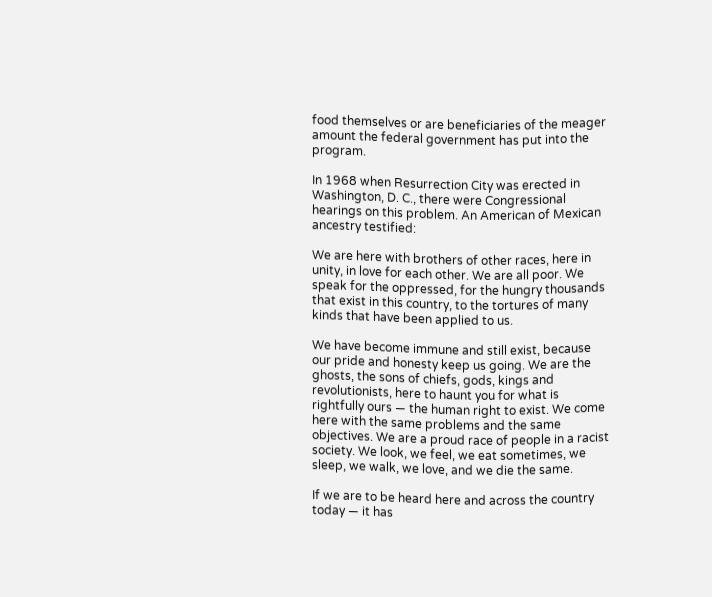food themselves or are beneficiaries of the meager amount the federal government has put into the program.

In 1968 when Resurrection City was erected in Washington, D. C., there were Congressional hearings on this problem. An American of Mexican ancestry testified:

We are here with brothers of other races, here in unity, in love for each other. We are all poor. We speak for the oppressed, for the hungry thousands that exist in this country, to the tortures of many kinds that have been applied to us.

We have become immune and still exist, because our pride and honesty keep us going. We are the ghosts, the sons of chiefs, gods, kings and revolutionists, here to haunt you for what is rightfully ours — the human right to exist. We come here with the same problems and the same objectives. We are a proud race of people in a racist society. We look, we feel, we eat sometimes, we sleep, we walk, we love, and we die the same.

If we are to be heard here and across the country today — it has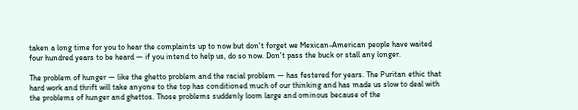taken a long time for you to hear the complaints up to now but don't forget we Mexican-American people have waited four hundred years to be heard — if you intend to help us, do so now. Don't pass the buck or stall any longer.

The problem of hunger — like the ghetto problem and the racial problem — has festered for years. The Puritan ethic that hard work and thrift will take anyone to the top has conditioned much of our thinking and has made us slow to deal with the problems of hunger and ghettos. Those problems suddenly loom large and ominous because of the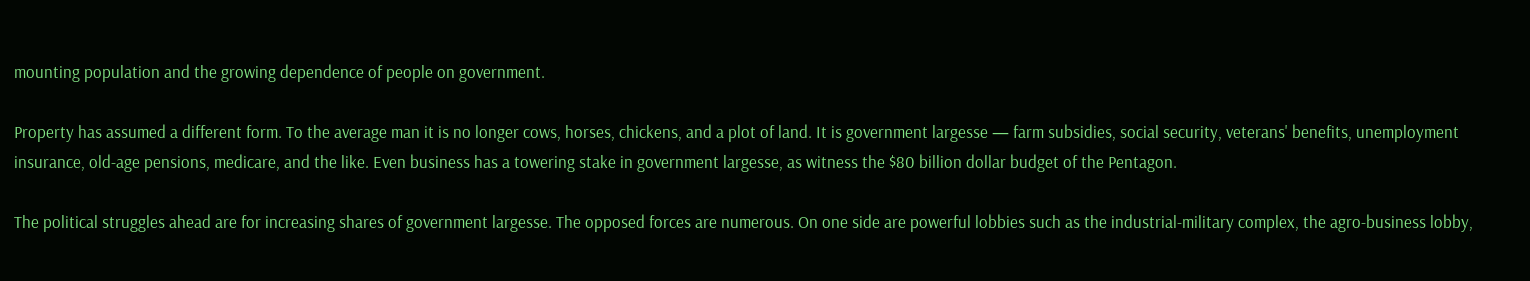mounting population and the growing dependence of people on government.

Property has assumed a different form. To the average man it is no longer cows, horses, chickens, and a plot of land. It is government largesse — farm subsidies, social security, veterans' benefits, unemployment insurance, old-age pensions, medicare, and the like. Even business has a towering stake in government largesse, as witness the $80 billion dollar budget of the Pentagon.

The political struggles ahead are for increasing shares of government largesse. The opposed forces are numerous. On one side are powerful lobbies such as the industrial-military complex, the agro-business lobby,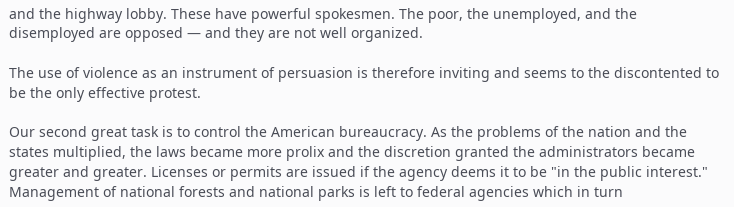and the highway lobby. These have powerful spokesmen. The poor, the unemployed, and the disemployed are opposed — and they are not well organized.

The use of violence as an instrument of persuasion is therefore inviting and seems to the discontented to be the only effective protest.

Our second great task is to control the American bureaucracy. As the problems of the nation and the states multiplied, the laws became more prolix and the discretion granted the administrators became greater and greater. Licenses or permits are issued if the agency deems it to be "in the public interest." Management of national forests and national parks is left to federal agencies which in turn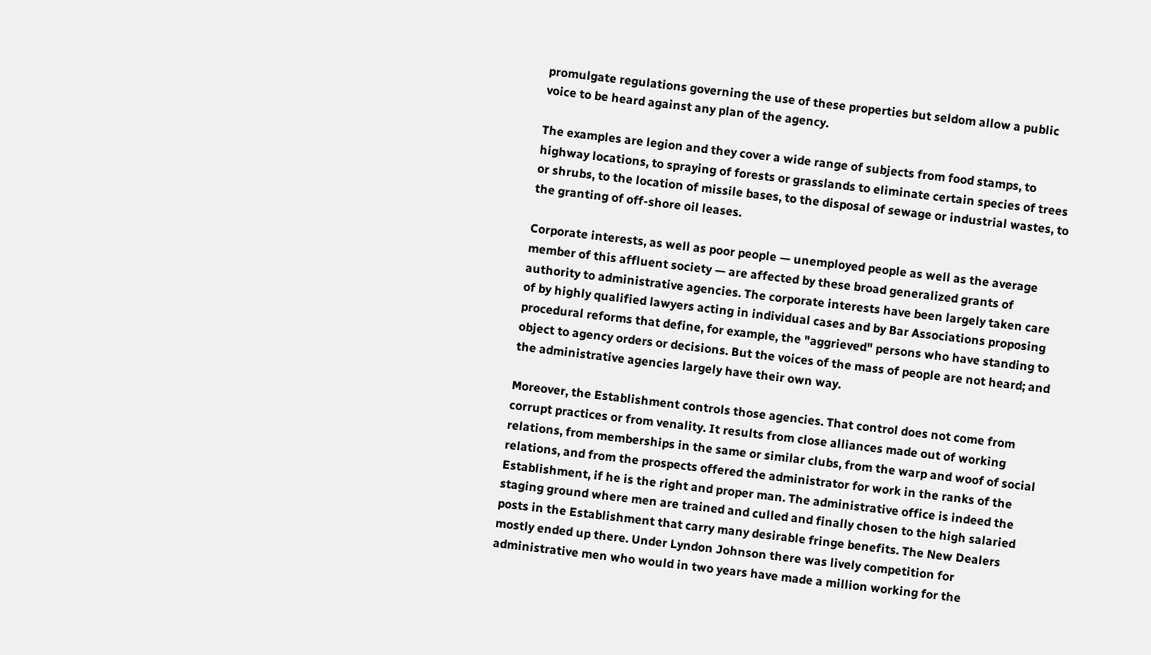promulgate regulations governing the use of these properties but seldom allow a public voice to be heard against any plan of the agency.

The examples are legion and they cover a wide range of subjects from food stamps, to highway locations, to spraying of forests or grasslands to eliminate certain species of trees or shrubs, to the location of missile bases, to the disposal of sewage or industrial wastes, to the granting of off-shore oil leases.

Corporate interests, as well as poor people — unemployed people as well as the average member of this affluent society — are affected by these broad generalized grants of authority to administrative agencies. The corporate interests have been largely taken care of by highly qualified lawyers acting in individual cases and by Bar Associations proposing procedural reforms that define, for example, the "aggrieved" persons who have standing to object to agency orders or decisions. But the voices of the mass of people are not heard; and the administrative agencies largely have their own way.

Moreover, the Establishment controls those agencies. That control does not come from corrupt practices or from venality. It results from close alliances made out of working relations, from memberships in the same or similar clubs, from the warp and woof of social relations, and from the prospects offered the administrator for work in the ranks of the Establishment, if he is the right and proper man. The administrative office is indeed the staging ground where men are trained and culled and finally chosen to the high salaried posts in the Establishment that carry many desirable fringe benefits. The New Dealers mostly ended up there. Under Lyndon Johnson there was lively competition for administrative men who would in two years have made a million working for the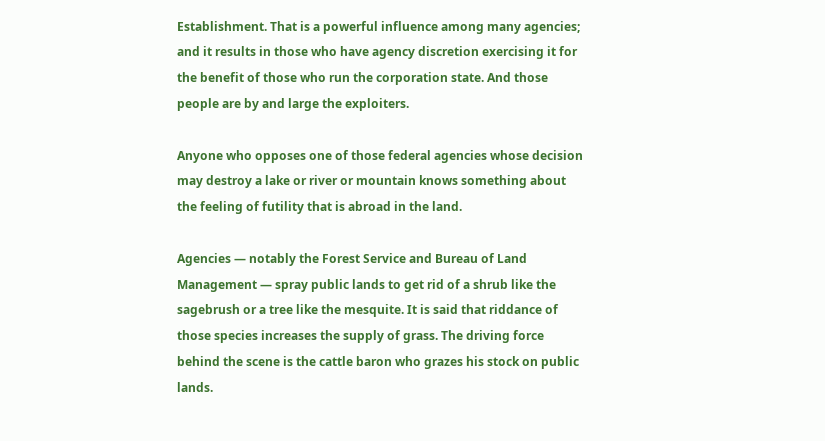Establishment. That is a powerful influence among many agencies; and it results in those who have agency discretion exercising it for the benefit of those who run the corporation state. And those people are by and large the exploiters.

Anyone who opposes one of those federal agencies whose decision may destroy a lake or river or mountain knows something about the feeling of futility that is abroad in the land.

Agencies — notably the Forest Service and Bureau of Land Management — spray public lands to get rid of a shrub like the sagebrush or a tree like the mesquite. It is said that riddance of those species increases the supply of grass. The driving force behind the scene is the cattle baron who grazes his stock on public lands.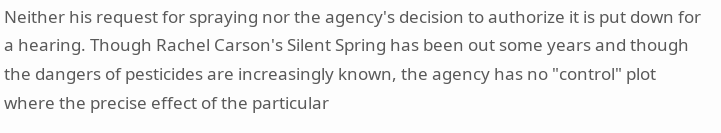Neither his request for spraying nor the agency's decision to authorize it is put down for a hearing. Though Rachel Carson's Silent Spring has been out some years and though the dangers of pesticides are increasingly known, the agency has no "control" plot where the precise effect of the particular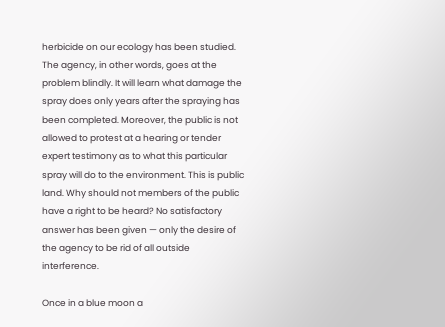herbicide on our ecology has been studied. The agency, in other words, goes at the problem blindly. It will learn what damage the spray does only years after the spraying has been completed. Moreover, the public is not allowed to protest at a hearing or tender expert testimony as to what this particular spray will do to the environment. This is public land. Why should not members of the public have a right to be heard? No satisfactory answer has been given — only the desire of the agency to be rid of all outside interference.

Once in a blue moon a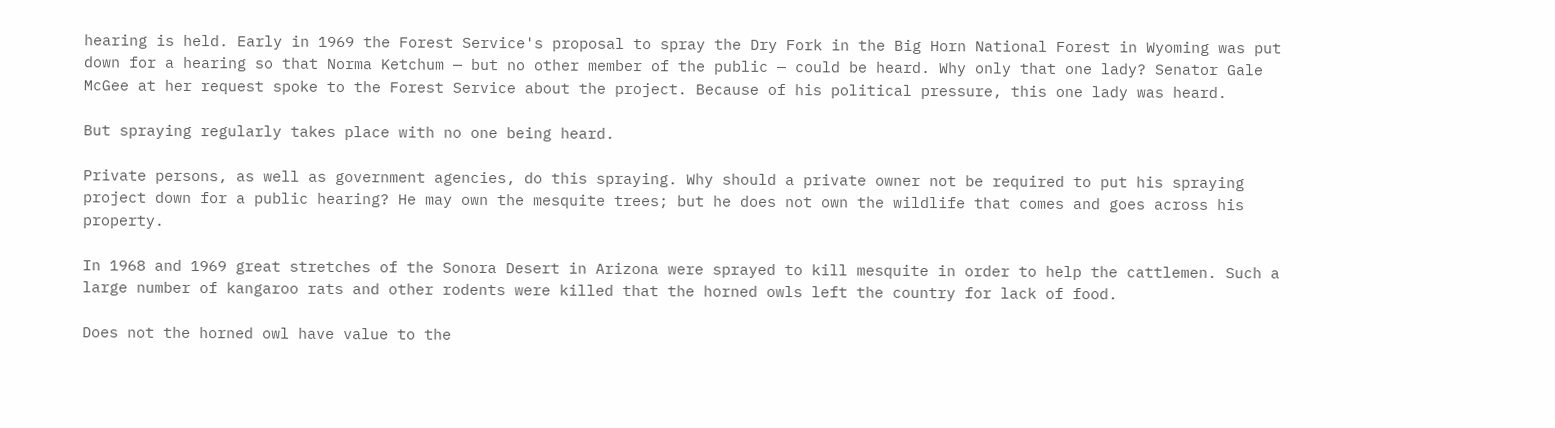hearing is held. Early in 1969 the Forest Service's proposal to spray the Dry Fork in the Big Horn National Forest in Wyoming was put down for a hearing so that Norma Ketchum — but no other member of the public — could be heard. Why only that one lady? Senator Gale McGee at her request spoke to the Forest Service about the project. Because of his political pressure, this one lady was heard.

But spraying regularly takes place with no one being heard.

Private persons, as well as government agencies, do this spraying. Why should a private owner not be required to put his spraying project down for a public hearing? He may own the mesquite trees; but he does not own the wildlife that comes and goes across his property.

In 1968 and 1969 great stretches of the Sonora Desert in Arizona were sprayed to kill mesquite in order to help the cattlemen. Such a large number of kangaroo rats and other rodents were killed that the horned owls left the country for lack of food.

Does not the horned owl have value to the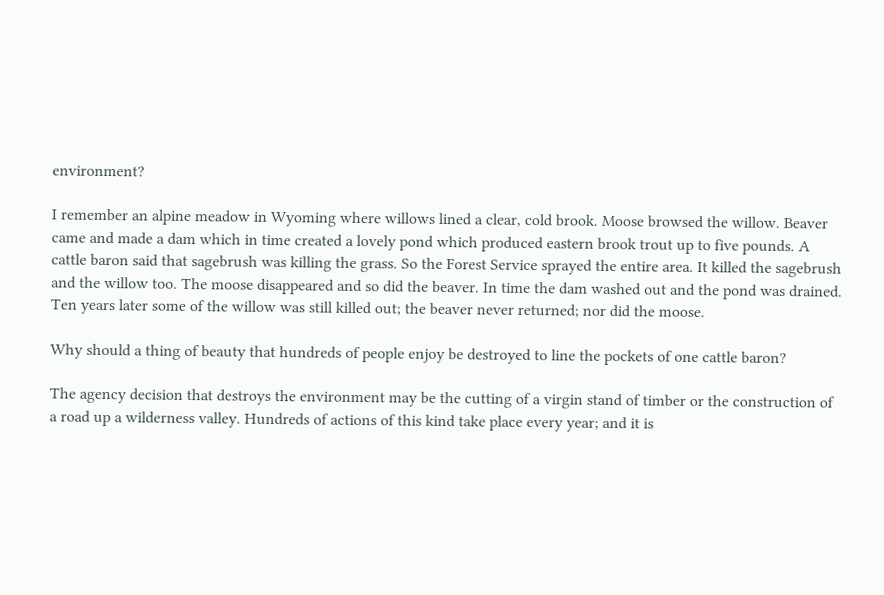environment?

I remember an alpine meadow in Wyoming where willows lined a clear, cold brook. Moose browsed the willow. Beaver came and made a dam which in time created a lovely pond which produced eastern brook trout up to five pounds. A cattle baron said that sagebrush was killing the grass. So the Forest Service sprayed the entire area. It killed the sagebrush and the willow too. The moose disappeared and so did the beaver. In time the dam washed out and the pond was drained. Ten years later some of the willow was still killed out; the beaver never returned; nor did the moose.

Why should a thing of beauty that hundreds of people enjoy be destroyed to line the pockets of one cattle baron?

The agency decision that destroys the environment may be the cutting of a virgin stand of timber or the construction of a road up a wilderness valley. Hundreds of actions of this kind take place every year; and it is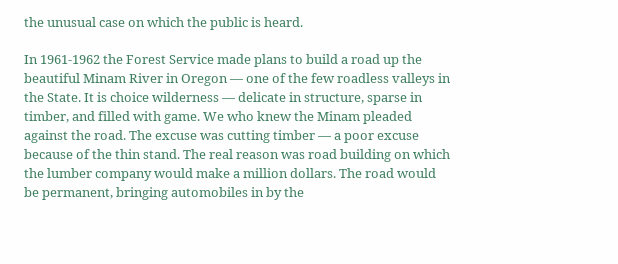the unusual case on which the public is heard.

In 1961-1962 the Forest Service made plans to build a road up the beautiful Minam River in Oregon — one of the few roadless valleys in the State. It is choice wilderness — delicate in structure, sparse in timber, and filled with game. We who knew the Minam pleaded against the road. The excuse was cutting timber — a poor excuse because of the thin stand. The real reason was road building on which the lumber company would make a million dollars. The road would be permanent, bringing automobiles in by the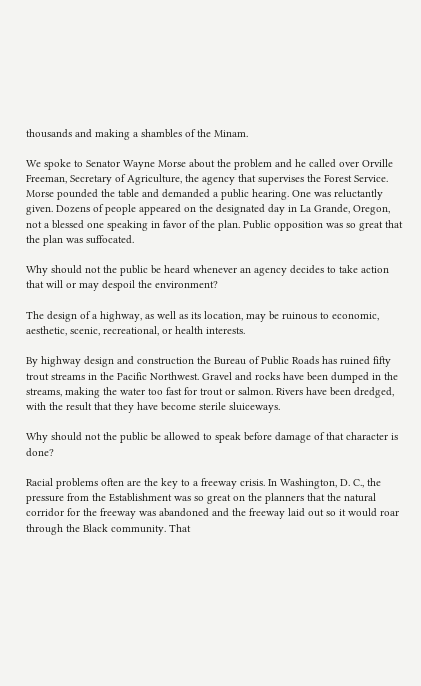thousands and making a shambles of the Minam.

We spoke to Senator Wayne Morse about the problem and he called over Orville Freeman, Secretary of Agriculture, the agency that supervises the Forest Service. Morse pounded the table and demanded a public hearing. One was reluctantly given. Dozens of people appeared on the designated day in La Grande, Oregon, not a blessed one speaking in favor of the plan. Public opposition was so great that the plan was suffocated.

Why should not the public be heard whenever an agency decides to take action that will or may despoil the environment?

The design of a highway, as well as its location, may be ruinous to economic, aesthetic, scenic, recreational, or health interests.

By highway design and construction the Bureau of Public Roads has ruined fifty trout streams in the Pacific Northwest. Gravel and rocks have been dumped in the streams, making the water too fast for trout or salmon. Rivers have been dredged, with the result that they have become sterile sluiceways.

Why should not the public be allowed to speak before damage of that character is done?

Racial problems often are the key to a freeway crisis. In Washington, D. C., the pressure from the Establishment was so great on the planners that the natural corridor for the freeway was abandoned and the freeway laid out so it would roar through the Black community. That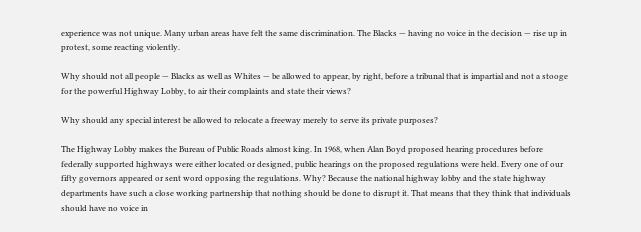experience was not unique. Many urban areas have felt the same discrimination. The Blacks — having no voice in the decision — rise up in protest, some reacting violently.

Why should not all people — Blacks as well as Whites — be allowed to appear, by right, before a tribunal that is impartial and not a stooge for the powerful Highway Lobby, to air their complaints and state their views?

Why should any special interest be allowed to relocate a freeway merely to serve its private purposes?

The Highway Lobby makes the Bureau of Public Roads almost king. In 1968, when Alan Boyd proposed hearing procedures before federally supported highways were either located or designed, public hearings on the proposed regulations were held. Every one of our fifty governors appeared or sent word opposing the regulations. Why? Because the national highway lobby and the state highway departments have such a close working partnership that nothing should be done to disrupt it. That means that they think that individuals should have no voice in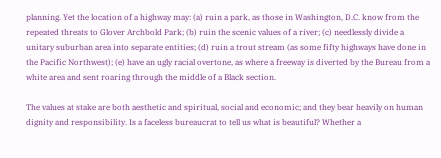planning. Yet the location of a highway may: (a) ruin a park, as those in Washington, D.C. know from the repeated threats to Glover Archbold Park; (b) ruin the scenic values of a river; (c) needlessly divide a unitary suburban area into separate entities; (d) ruin a trout stream (as some fifty highways have done in the Pacific Northwest); (e) have an ugly racial overtone, as where a freeway is diverted by the Bureau from a white area and sent roaring through the middle of a Black section.

The values at stake are both aesthetic and spiritual, social and economic; and they bear heavily on human dignity and responsibility. Is a faceless bureaucrat to tell us what is beautiful? Whether a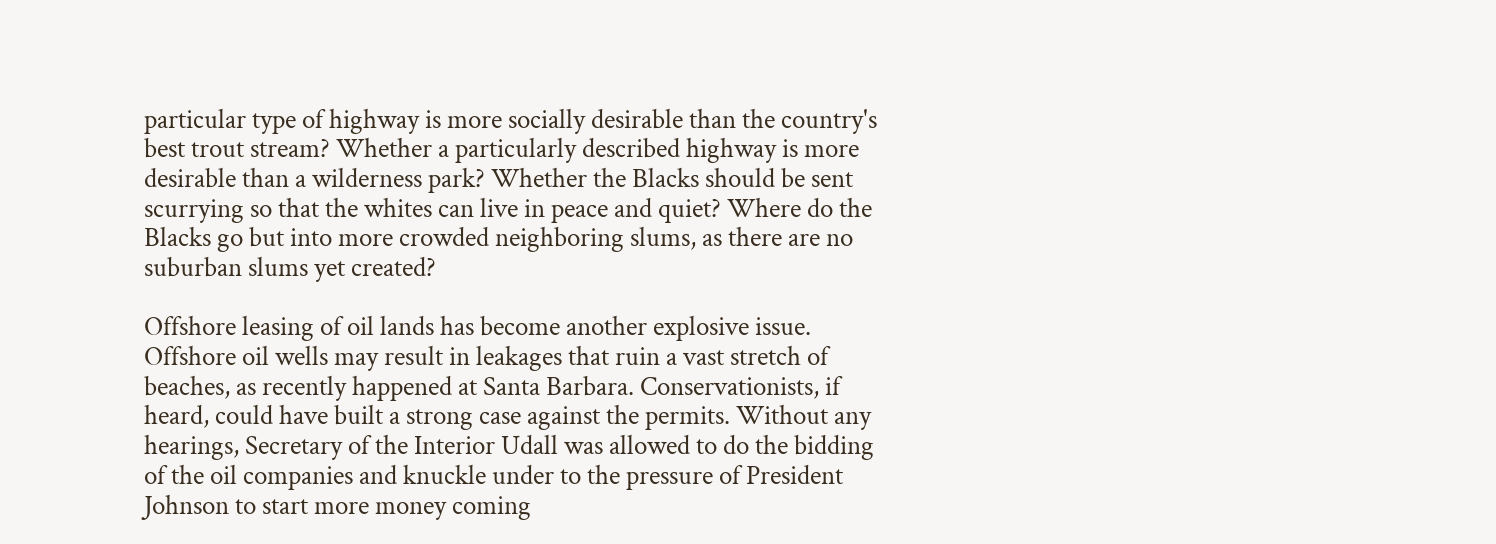particular type of highway is more socially desirable than the country's best trout stream? Whether a particularly described highway is more desirable than a wilderness park? Whether the Blacks should be sent scurrying so that the whites can live in peace and quiet? Where do the Blacks go but into more crowded neighboring slums, as there are no suburban slums yet created?

Offshore leasing of oil lands has become another explosive issue. Offshore oil wells may result in leakages that ruin a vast stretch of beaches, as recently happened at Santa Barbara. Conservationists, if heard, could have built a strong case against the permits. Without any hearings, Secretary of the Interior Udall was allowed to do the bidding of the oil companies and knuckle under to the pressure of President Johnson to start more money coming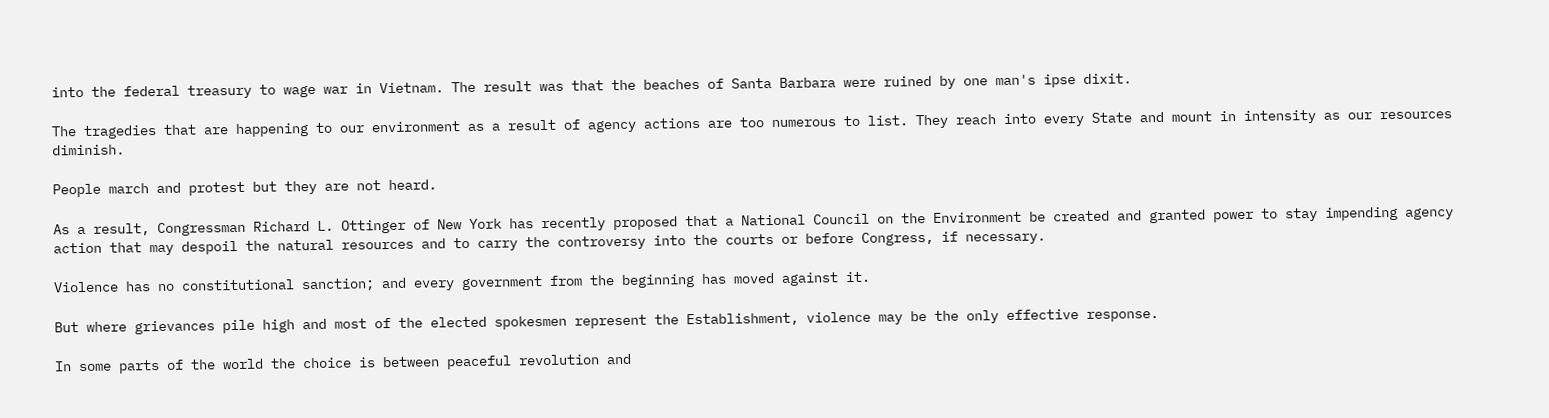into the federal treasury to wage war in Vietnam. The result was that the beaches of Santa Barbara were ruined by one man's ipse dixit.

The tragedies that are happening to our environment as a result of agency actions are too numerous to list. They reach into every State and mount in intensity as our resources diminish.

People march and protest but they are not heard.

As a result, Congressman Richard L. Ottinger of New York has recently proposed that a National Council on the Environment be created and granted power to stay impending agency action that may despoil the natural resources and to carry the controversy into the courts or before Congress, if necessary.

Violence has no constitutional sanction; and every government from the beginning has moved against it.

But where grievances pile high and most of the elected spokesmen represent the Establishment, violence may be the only effective response.

In some parts of the world the choice is between peaceful revolution and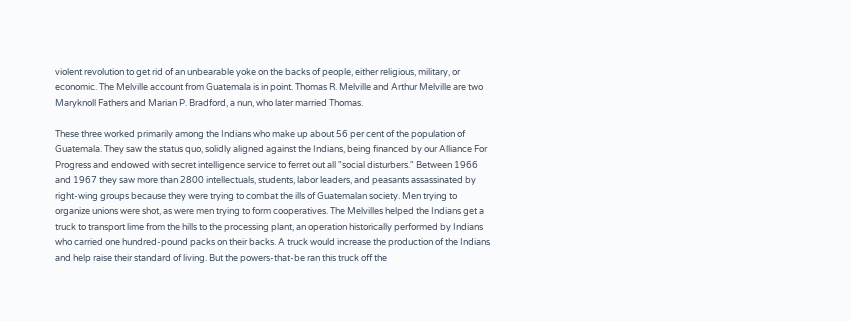violent revolution to get rid of an unbearable yoke on the backs of people, either religious, military, or economic. The Melville account from Guatemala is in point. Thomas R. Melville and Arthur Melville are two Maryknoll Fathers and Marian P. Bradford, a nun, who later married Thomas.

These three worked primarily among the Indians who make up about 56 per cent of the population of Guatemala. They saw the status quo, solidly aligned against the Indians, being financed by our Alliance For Progress and endowed with secret intelligence service to ferret out all "social disturbers." Between 1966 and 1967 they saw more than 2800 intellectuals, students, labor leaders, and peasants assassinated by right-wing groups because they were trying to combat the ills of Guatemalan society. Men trying to organize unions were shot, as were men trying to form cooperatives. The Melvilles helped the Indians get a truck to transport lime from the hills to the processing plant, an operation historically performed by Indians who carried one hundred-pound packs on their backs. A truck would increase the production of the Indians and help raise their standard of living. But the powers-that-be ran this truck off the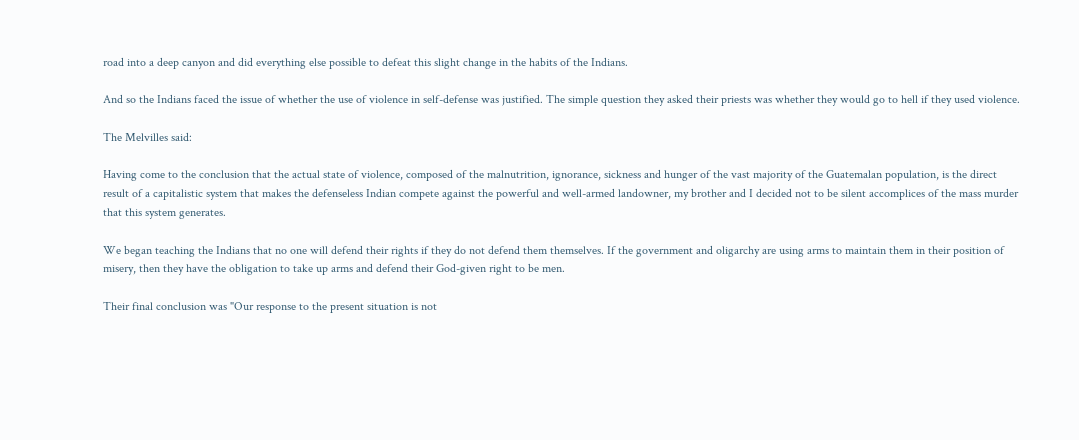road into a deep canyon and did everything else possible to defeat this slight change in the habits of the Indians.

And so the Indians faced the issue of whether the use of violence in self-defense was justified. The simple question they asked their priests was whether they would go to hell if they used violence.

The Melvilles said:

Having come to the conclusion that the actual state of violence, composed of the malnutrition, ignorance, sickness and hunger of the vast majority of the Guatemalan population, is the direct result of a capitalistic system that makes the defenseless Indian compete against the powerful and well-armed landowner, my brother and I decided not to be silent accomplices of the mass murder that this system generates.

We began teaching the Indians that no one will defend their rights if they do not defend them themselves. If the government and oligarchy are using arms to maintain them in their position of misery, then they have the obligation to take up arms and defend their God-given right to be men.

Their final conclusion was "Our response to the present situation is not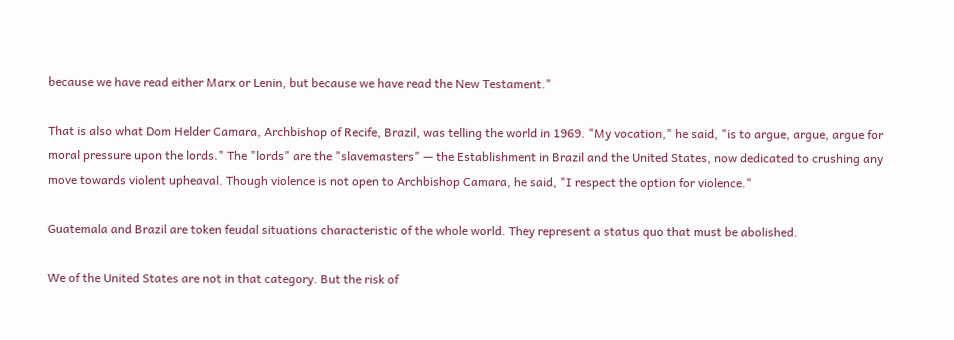because we have read either Marx or Lenin, but because we have read the New Testament."

That is also what Dom Helder Camara, Archbishop of Recife, Brazil, was telling the world in 1969. "My vocation," he said, "is to argue, argue, argue for moral pressure upon the lords." The "lords" are the "slavemasters" — the Establishment in Brazil and the United States, now dedicated to crushing any move towards violent upheaval. Though violence is not open to Archbishop Camara, he said, "I respect the option for violence."

Guatemala and Brazil are token feudal situations characteristic of the whole world. They represent a status quo that must be abolished.

We of the United States are not in that category. But the risk of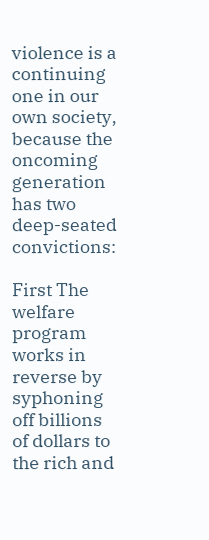violence is a continuing one in our own society, because the oncoming generation has two deep-seated convictions:

First The welfare program works in reverse by syphoning off billions of dollars to the rich and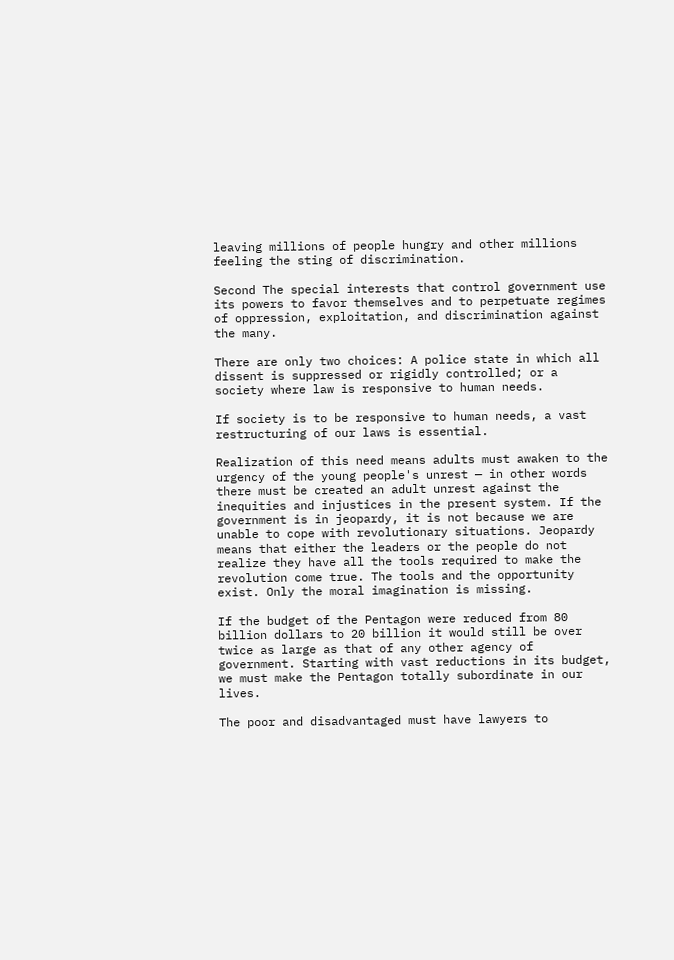leaving millions of people hungry and other millions feeling the sting of discrimination.

Second The special interests that control government use its powers to favor themselves and to perpetuate regimes of oppression, exploitation, and discrimination against the many.

There are only two choices: A police state in which all dissent is suppressed or rigidly controlled; or a society where law is responsive to human needs.

If society is to be responsive to human needs, a vast restructuring of our laws is essential.

Realization of this need means adults must awaken to the urgency of the young people's unrest — in other words there must be created an adult unrest against the inequities and injustices in the present system. If the government is in jeopardy, it is not because we are unable to cope with revolutionary situations. Jeopardy means that either the leaders or the people do not realize they have all the tools required to make the revolution come true. The tools and the opportunity exist. Only the moral imagination is missing.

If the budget of the Pentagon were reduced from 80 billion dollars to 20 billion it would still be over twice as large as that of any other agency of government. Starting with vast reductions in its budget, we must make the Pentagon totally subordinate in our lives.

The poor and disadvantaged must have lawyers to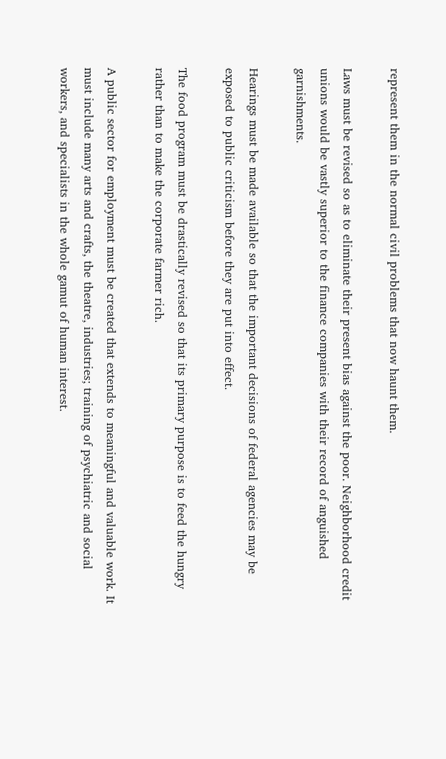represent them in the normal civil problems that now haunt them.

Laws must be revised so as to eliminate their present bias against the poor. Neighborhood credit unions would be vastly superior to the finance companies with their record of anguished garnishments.

Hearings must be made available so that the important decisions of federal agencies may be exposed to public criticism before they are put into effect.

The food program must be drastically revised so that its primary purpose is to feed the hungry rather than to make the corporate farmer rich.

A public sector for employment must be created that extends to meaningful and valuable work. It must include many arts and crafts, the theatre, industries; training of psychiatric and social workers, and specialists in the whole gamut of human interest.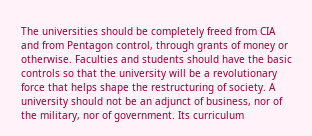The universities should be completely freed from CIA and from Pentagon control, through grants of money or otherwise. Faculties and students should have the basic controls so that the university will be a revolutionary force that helps shape the restructuring of society. A university should not be an adjunct of business, nor of the military, nor of government. Its curriculum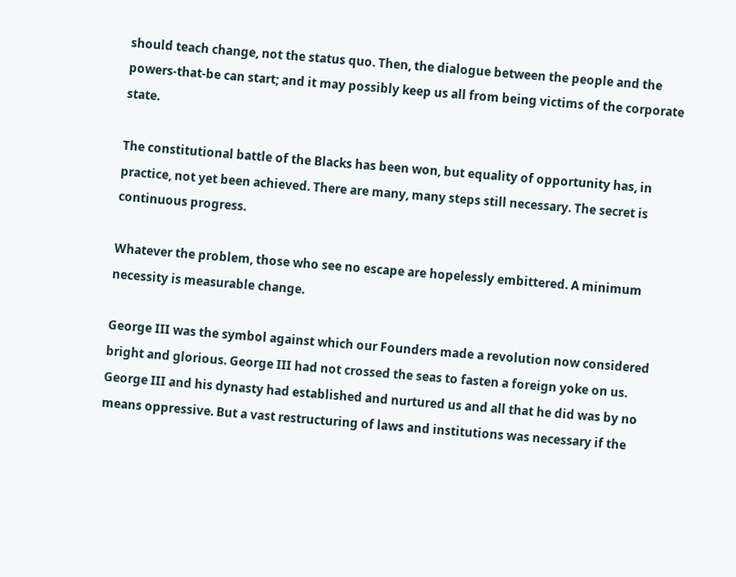should teach change, not the status quo. Then, the dialogue between the people and the powers-that-be can start; and it may possibly keep us all from being victims of the corporate state.

The constitutional battle of the Blacks has been won, but equality of opportunity has, in practice, not yet been achieved. There are many, many steps still necessary. The secret is continuous progress.

Whatever the problem, those who see no escape are hopelessly embittered. A minimum necessity is measurable change.

George III was the symbol against which our Founders made a revolution now considered bright and glorious. George III had not crossed the seas to fasten a foreign yoke on us. George III and his dynasty had established and nurtured us and all that he did was by no means oppressive. But a vast restructuring of laws and institutions was necessary if the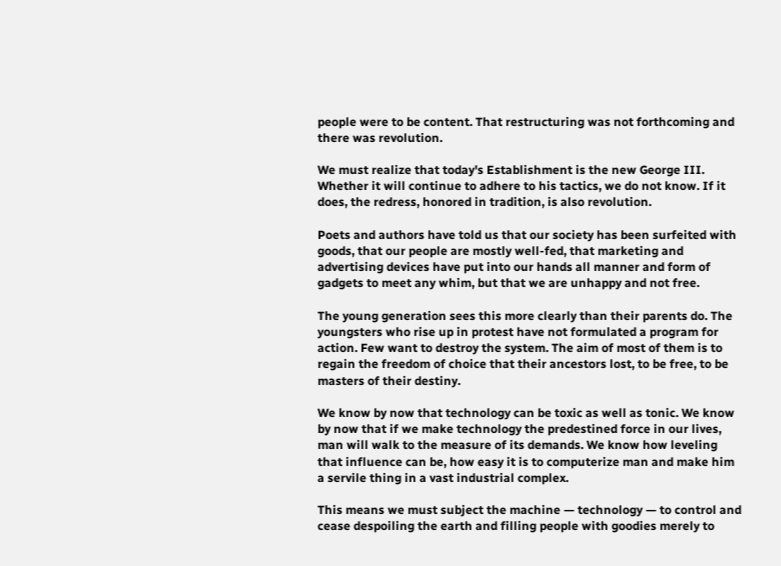people were to be content. That restructuring was not forthcoming and there was revolution.

We must realize that today's Establishment is the new George III. Whether it will continue to adhere to his tactics, we do not know. If it does, the redress, honored in tradition, is also revolution.

Poets and authors have told us that our society has been surfeited with goods, that our people are mostly well-fed, that marketing and advertising devices have put into our hands all manner and form of gadgets to meet any whim, but that we are unhappy and not free.

The young generation sees this more clearly than their parents do. The youngsters who rise up in protest have not formulated a program for action. Few want to destroy the system. The aim of most of them is to regain the freedom of choice that their ancestors lost, to be free, to be masters of their destiny.

We know by now that technology can be toxic as well as tonic. We know by now that if we make technology the predestined force in our lives, man will walk to the measure of its demands. We know how leveling that influence can be, how easy it is to computerize man and make him a servile thing in a vast industrial complex.

This means we must subject the machine — technology — to control and cease despoiling the earth and filling people with goodies merely to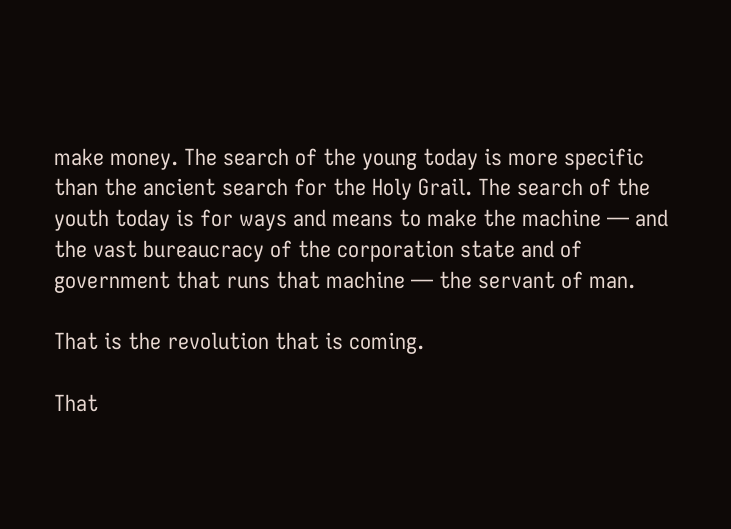make money. The search of the young today is more specific than the ancient search for the Holy Grail. The search of the youth today is for ways and means to make the machine — and the vast bureaucracy of the corporation state and of government that runs that machine — the servant of man.

That is the revolution that is coming.

That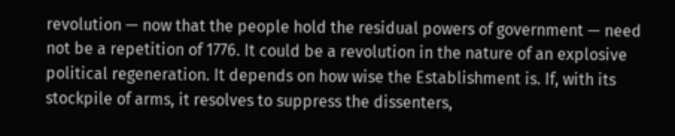revolution — now that the people hold the residual powers of government — need not be a repetition of 1776. It could be a revolution in the nature of an explosive political regeneration. It depends on how wise the Establishment is. If, with its stockpile of arms, it resolves to suppress the dissenters,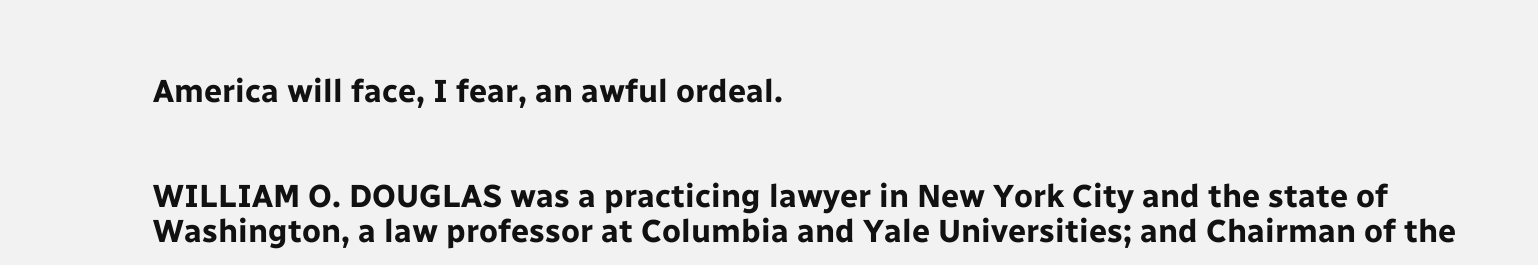America will face, I fear, an awful ordeal.


WILLIAM O. DOUGLAS was a practicing lawyer in New York City and the state of Washington, a law professor at Columbia and Yale Universities; and Chairman of the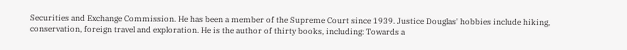Securities and Exchange Commission. He has been a member of the Supreme Court since 1939. Justice Douglas' hobbies include hiking, conservation, foreign travel and exploration. He is the author of thirty books, including: Towards a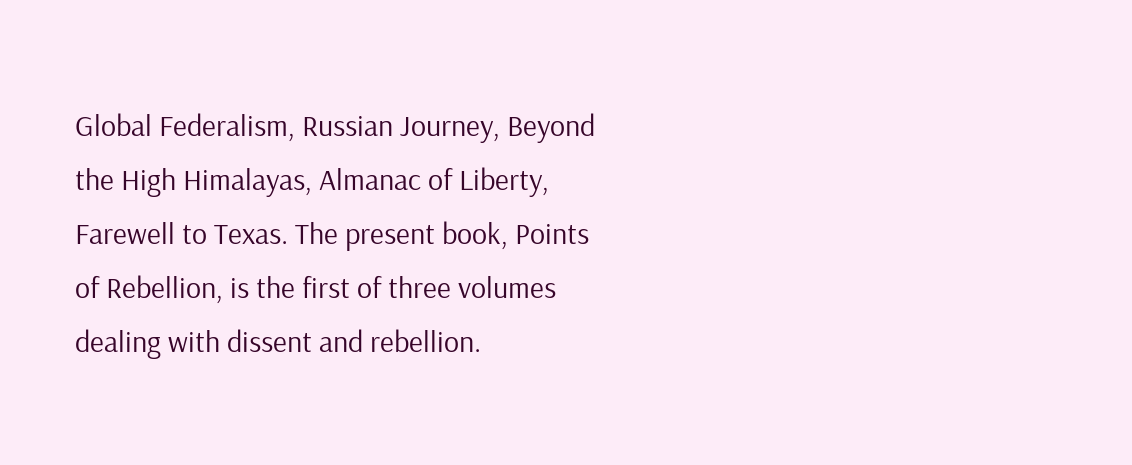Global Federalism, Russian Journey, Beyond the High Himalayas, Almanac of Liberty, Farewell to Texas. The present book, Points of Rebellion, is the first of three volumes dealing with dissent and rebellion.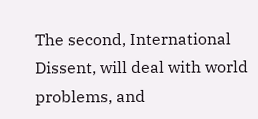The second, International Dissent, will deal with world problems, and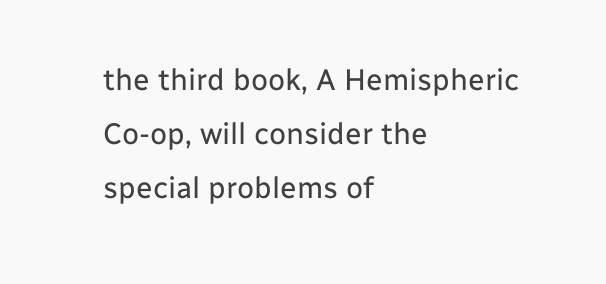the third book, A Hemispheric Co-op, will consider the special problems of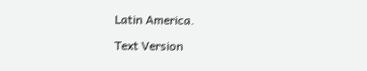Latin America.

Text Version